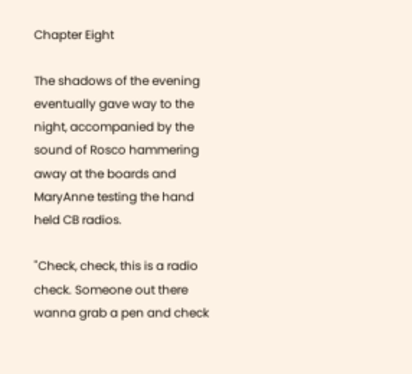Chapter Eight

The shadows of the evening eventually gave way to the night, accompanied by the sound of Rosco hammering away at the boards and MaryAnne testing the hand held CB radios.

"Check, check, this is a radio check. Someone out there wanna grab a pen and check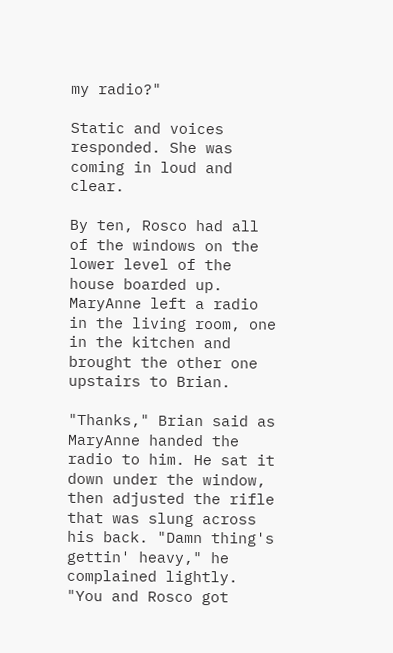my radio?"

Static and voices responded. She was coming in loud and clear.

By ten, Rosco had all of the windows on the lower level of the house boarded up. MaryAnne left a radio in the living room, one in the kitchen and brought the other one upstairs to Brian.

"Thanks," Brian said as MaryAnne handed the radio to him. He sat it down under the window, then adjusted the rifle that was slung across his back. "Damn thing's gettin' heavy," he complained lightly. "You and Rosco got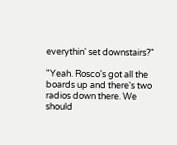everythin' set downstairs?"

"Yeah. Rosco's got all the boards up and there's two radios down there. We should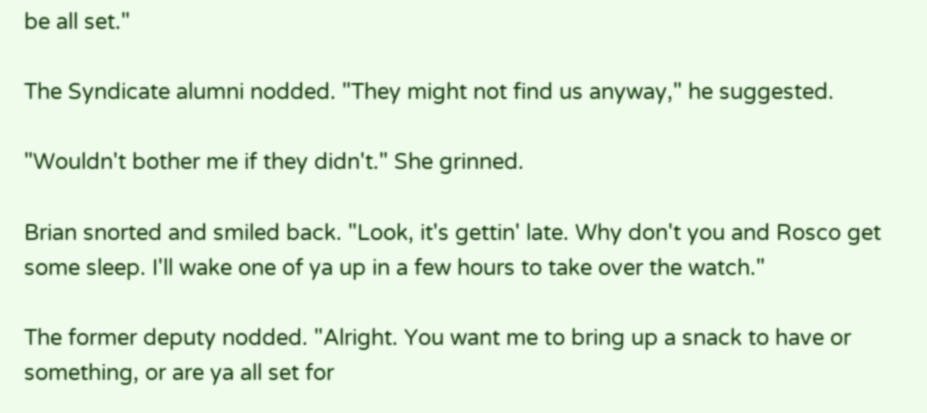be all set."

The Syndicate alumni nodded. "They might not find us anyway," he suggested.

"Wouldn't bother me if they didn't." She grinned.

Brian snorted and smiled back. "Look, it's gettin' late. Why don't you and Rosco get some sleep. I'll wake one of ya up in a few hours to take over the watch."

The former deputy nodded. "Alright. You want me to bring up a snack to have or something, or are ya all set for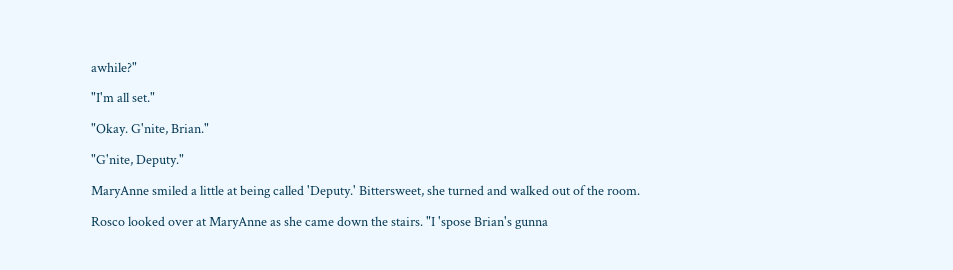awhile?"

"I'm all set."

"Okay. G'nite, Brian."

"G'nite, Deputy."

MaryAnne smiled a little at being called 'Deputy.' Bittersweet, she turned and walked out of the room.

Rosco looked over at MaryAnne as she came down the stairs. "I 'spose Brian's gunna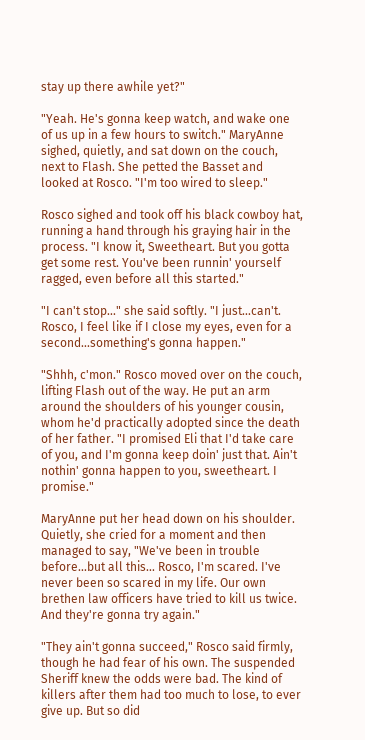stay up there awhile yet?"

"Yeah. He's gonna keep watch, and wake one of us up in a few hours to switch." MaryAnne sighed, quietly, and sat down on the couch, next to Flash. She petted the Basset and looked at Rosco. "I'm too wired to sleep."

Rosco sighed and took off his black cowboy hat, running a hand through his graying hair in the process. "I know it, Sweetheart. But you gotta get some rest. You've been runnin' yourself ragged, even before all this started."

"I can't stop..." she said softly. "I just...can't. Rosco, I feel like if I close my eyes, even for a second...something's gonna happen."

"Shhh, c'mon." Rosco moved over on the couch, lifting Flash out of the way. He put an arm around the shoulders of his younger cousin, whom he'd practically adopted since the death of her father. "I promised Eli that I'd take care of you, and I'm gonna keep doin' just that. Ain't nothin' gonna happen to you, sweetheart. I promise."

MaryAnne put her head down on his shoulder. Quietly, she cried for a moment and then managed to say, "We've been in trouble before...but all this... Rosco, I'm scared. I've never been so scared in my life. Our own brethen law officers have tried to kill us twice. And they're gonna try again."

"They ain't gonna succeed," Rosco said firmly, though he had fear of his own. The suspended Sheriff knew the odds were bad. The kind of killers after them had too much to lose, to ever give up. But so did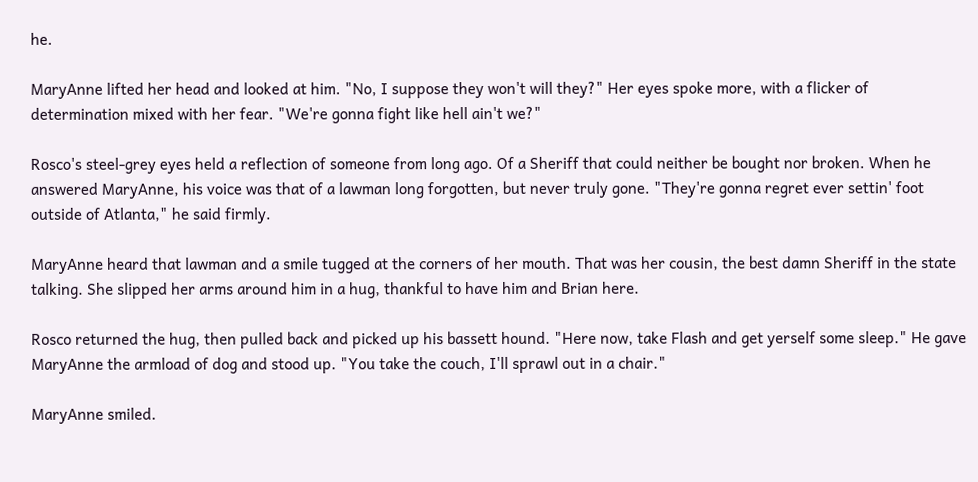he.

MaryAnne lifted her head and looked at him. "No, I suppose they won't will they?" Her eyes spoke more, with a flicker of determination mixed with her fear. "We're gonna fight like hell ain't we?"

Rosco's steel-grey eyes held a reflection of someone from long ago. Of a Sheriff that could neither be bought nor broken. When he answered MaryAnne, his voice was that of a lawman long forgotten, but never truly gone. "They're gonna regret ever settin' foot outside of Atlanta," he said firmly.

MaryAnne heard that lawman and a smile tugged at the corners of her mouth. That was her cousin, the best damn Sheriff in the state talking. She slipped her arms around him in a hug, thankful to have him and Brian here.

Rosco returned the hug, then pulled back and picked up his bassett hound. "Here now, take Flash and get yerself some sleep." He gave MaryAnne the armload of dog and stood up. "You take the couch, I'll sprawl out in a chair."

MaryAnne smiled.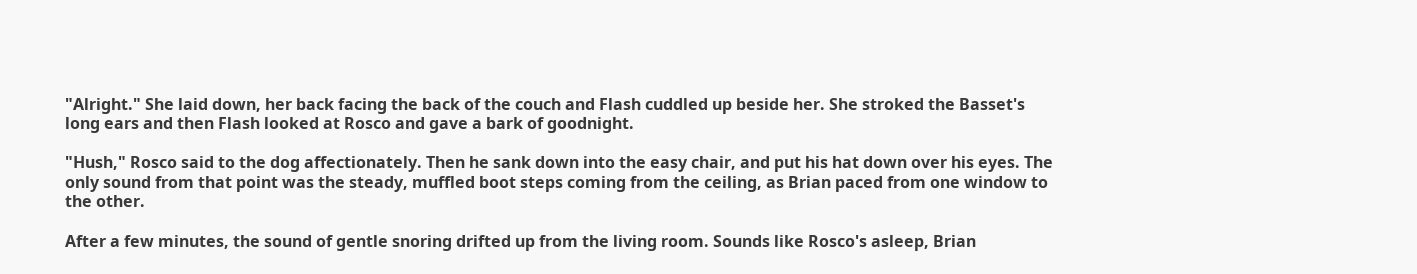"Alright." She laid down, her back facing the back of the couch and Flash cuddled up beside her. She stroked the Basset's long ears and then Flash looked at Rosco and gave a bark of goodnight.

"Hush," Rosco said to the dog affectionately. Then he sank down into the easy chair, and put his hat down over his eyes. The only sound from that point was the steady, muffled boot steps coming from the ceiling, as Brian paced from one window to the other.

After a few minutes, the sound of gentle snoring drifted up from the living room. Sounds like Rosco's asleep, Brian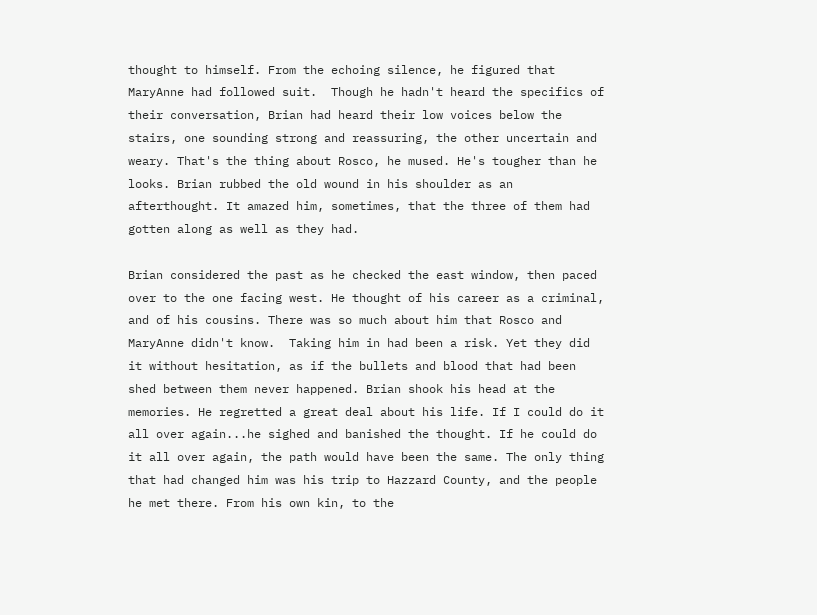thought to himself. From the echoing silence, he figured that MaryAnne had followed suit.  Though he hadn't heard the specifics of their conversation, Brian had heard their low voices below the stairs, one sounding strong and reassuring, the other uncertain and weary. That's the thing about Rosco, he mused. He's tougher than he looks. Brian rubbed the old wound in his shoulder as an afterthought. It amazed him, sometimes, that the three of them had gotten along as well as they had.

Brian considered the past as he checked the east window, then paced over to the one facing west. He thought of his career as a criminal, and of his cousins. There was so much about him that Rosco and MaryAnne didn't know.  Taking him in had been a risk. Yet they did it without hesitation, as if the bullets and blood that had been shed between them never happened. Brian shook his head at the memories. He regretted a great deal about his life. If I could do it all over again...he sighed and banished the thought. If he could do it all over again, the path would have been the same. The only thing that had changed him was his trip to Hazzard County, and the people he met there. From his own kin, to the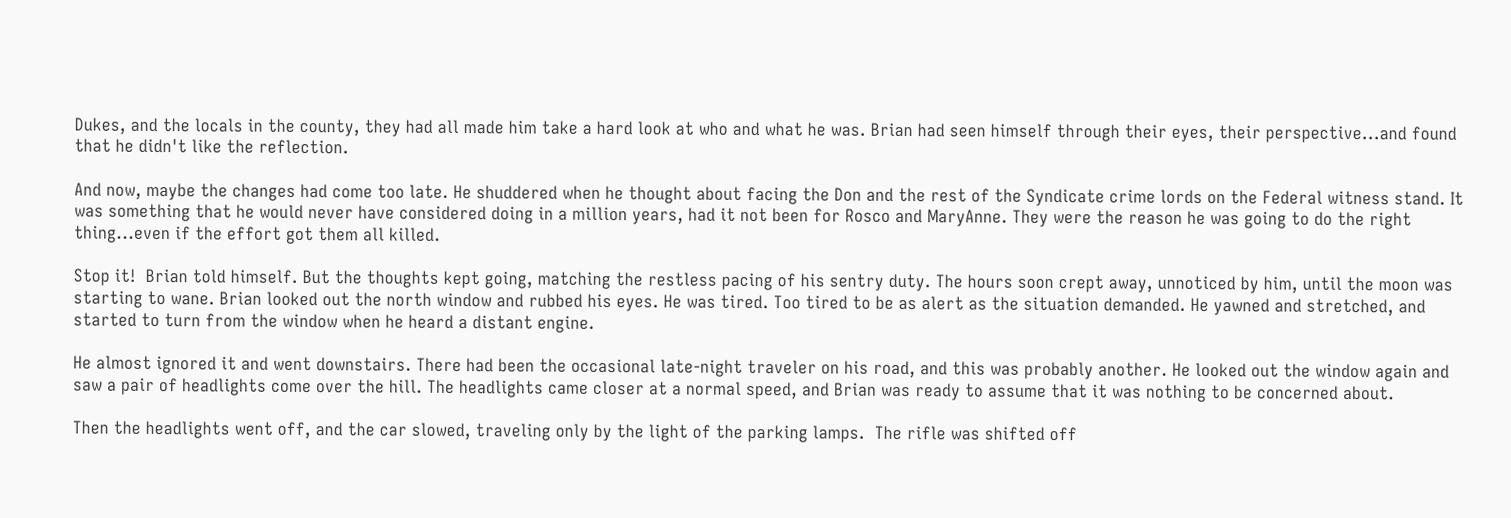Dukes, and the locals in the county, they had all made him take a hard look at who and what he was. Brian had seen himself through their eyes, their perspective...and found that he didn't like the reflection.

And now, maybe the changes had come too late. He shuddered when he thought about facing the Don and the rest of the Syndicate crime lords on the Federal witness stand. It was something that he would never have considered doing in a million years, had it not been for Rosco and MaryAnne. They were the reason he was going to do the right thing...even if the effort got them all killed.

Stop it!  Brian told himself. But the thoughts kept going, matching the restless pacing of his sentry duty. The hours soon crept away, unnoticed by him, until the moon was starting to wane. Brian looked out the north window and rubbed his eyes. He was tired. Too tired to be as alert as the situation demanded. He yawned and stretched, and started to turn from the window when he heard a distant engine.

He almost ignored it and went downstairs. There had been the occasional late-night traveler on his road, and this was probably another. He looked out the window again and saw a pair of headlights come over the hill. The headlights came closer at a normal speed, and Brian was ready to assume that it was nothing to be concerned about.

Then the headlights went off, and the car slowed, traveling only by the light of the parking lamps.  The rifle was shifted off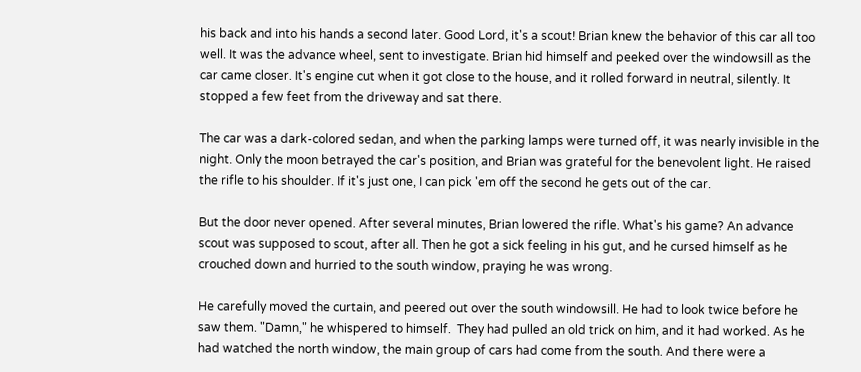his back and into his hands a second later. Good Lord, it's a scout! Brian knew the behavior of this car all too well. It was the advance wheel, sent to investigate. Brian hid himself and peeked over the windowsill as the car came closer. It's engine cut when it got close to the house, and it rolled forward in neutral, silently. It stopped a few feet from the driveway and sat there.

The car was a dark-colored sedan, and when the parking lamps were turned off, it was nearly invisible in the night. Only the moon betrayed the car's position, and Brian was grateful for the benevolent light. He raised the rifle to his shoulder. If it's just one, I can pick 'em off the second he gets out of the car.

But the door never opened. After several minutes, Brian lowered the rifle. What's his game? An advance scout was supposed to scout, after all. Then he got a sick feeling in his gut, and he cursed himself as he crouched down and hurried to the south window, praying he was wrong.

He carefully moved the curtain, and peered out over the south windowsill. He had to look twice before he saw them. "Damn," he whispered to himself.  They had pulled an old trick on him, and it had worked. As he had watched the north window, the main group of cars had come from the south. And there were a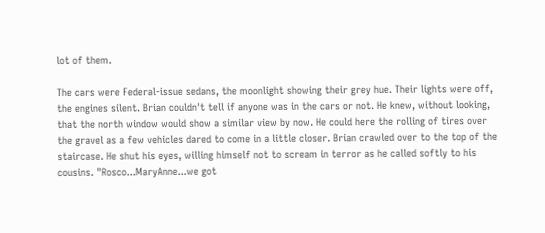lot of them.

The cars were Federal-issue sedans, the moonlight showing their grey hue. Their lights were off, the engines silent. Brian couldn't tell if anyone was in the cars or not. He knew, without looking, that the north window would show a similar view by now. He could here the rolling of tires over the gravel as a few vehicles dared to come in a little closer. Brian crawled over to the top of the staircase. He shut his eyes, willing himself not to scream in terror as he called softly to his cousins. "Rosco...MaryAnne...we got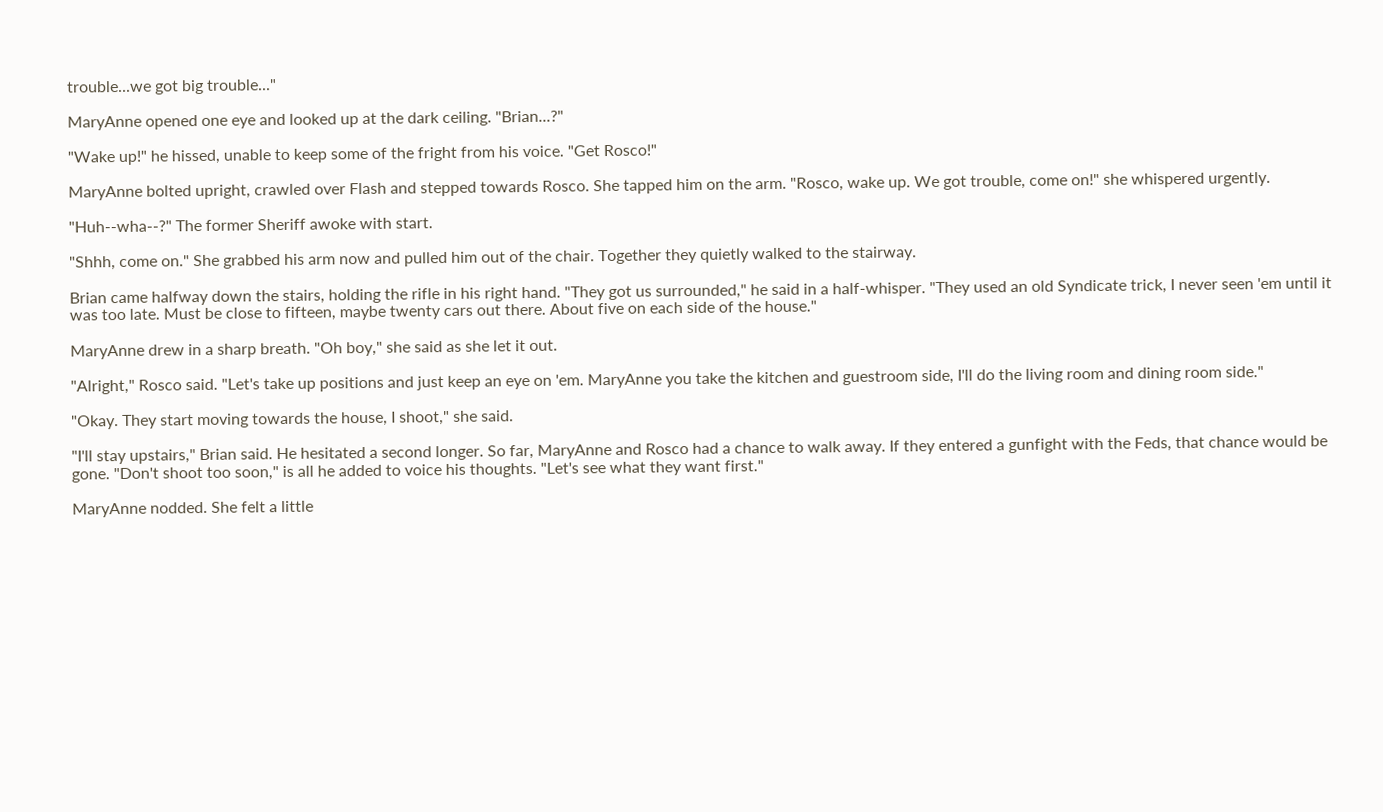trouble...we got big trouble..."

MaryAnne opened one eye and looked up at the dark ceiling. "Brian...?"

"Wake up!" he hissed, unable to keep some of the fright from his voice. "Get Rosco!"

MaryAnne bolted upright, crawled over Flash and stepped towards Rosco. She tapped him on the arm. "Rosco, wake up. We got trouble, come on!" she whispered urgently.

"Huh--wha--?" The former Sheriff awoke with start.

"Shhh, come on." She grabbed his arm now and pulled him out of the chair. Together they quietly walked to the stairway.

Brian came halfway down the stairs, holding the rifle in his right hand. "They got us surrounded," he said in a half-whisper. "They used an old Syndicate trick, I never seen 'em until it was too late. Must be close to fifteen, maybe twenty cars out there. About five on each side of the house."

MaryAnne drew in a sharp breath. "Oh boy," she said as she let it out.

"Alright," Rosco said. "Let's take up positions and just keep an eye on 'em. MaryAnne you take the kitchen and guestroom side, I'll do the living room and dining room side."

"Okay. They start moving towards the house, I shoot," she said.

"I'll stay upstairs," Brian said. He hesitated a second longer. So far, MaryAnne and Rosco had a chance to walk away. If they entered a gunfight with the Feds, that chance would be gone. "Don't shoot too soon," is all he added to voice his thoughts. "Let's see what they want first."

MaryAnne nodded. She felt a little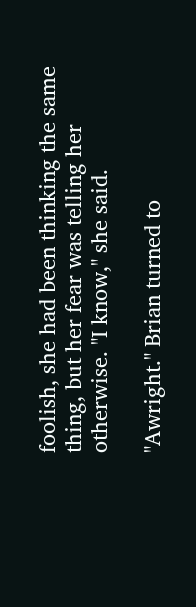foolish, she had been thinking the same thing, but her fear was telling her otherwise. "I know," she said.

"Awright." Brian turned to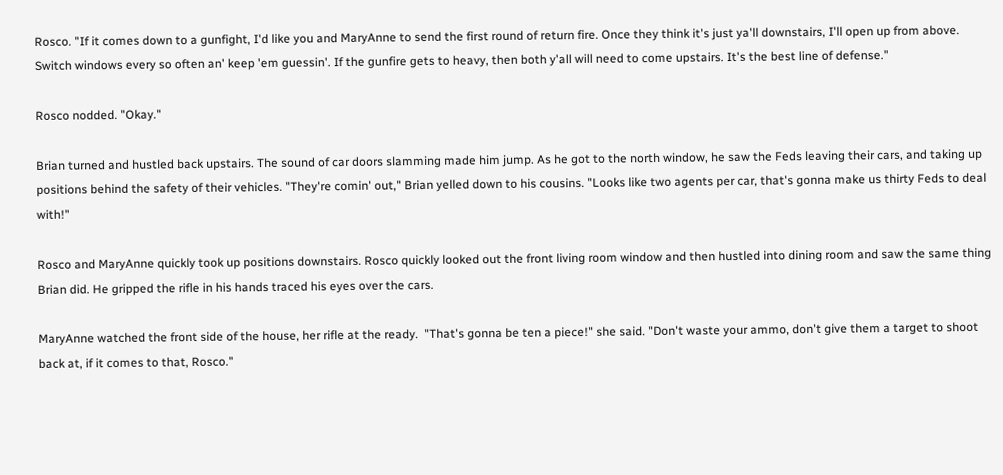Rosco. "If it comes down to a gunfight, I'd like you and MaryAnne to send the first round of return fire. Once they think it's just ya'll downstairs, I'll open up from above. Switch windows every so often an' keep 'em guessin'. If the gunfire gets to heavy, then both y'all will need to come upstairs. It's the best line of defense."

Rosco nodded. "Okay."

Brian turned and hustled back upstairs. The sound of car doors slamming made him jump. As he got to the north window, he saw the Feds leaving their cars, and taking up positions behind the safety of their vehicles. "They're comin' out," Brian yelled down to his cousins. "Looks like two agents per car, that's gonna make us thirty Feds to deal with!"

Rosco and MaryAnne quickly took up positions downstairs. Rosco quickly looked out the front living room window and then hustled into dining room and saw the same thing Brian did. He gripped the rifle in his hands traced his eyes over the cars.

MaryAnne watched the front side of the house, her rifle at the ready.  "That's gonna be ten a piece!" she said. "Don't waste your ammo, don't give them a target to shoot back at, if it comes to that, Rosco."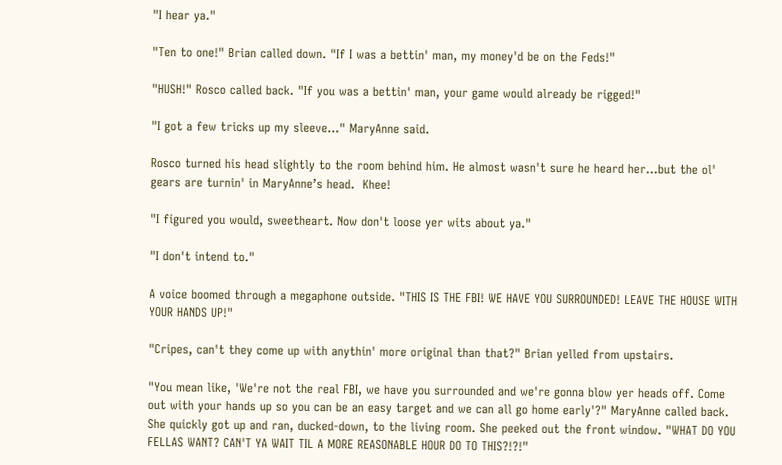"I hear ya."

"Ten to one!" Brian called down. "If I was a bettin' man, my money'd be on the Feds!"

"HUSH!" Rosco called back. "If you was a bettin' man, your game would already be rigged!"

"I got a few tricks up my sleeve..." MaryAnne said.

Rosco turned his head slightly to the room behind him. He almost wasn't sure he heard her...but the ol' gears are turnin' in MaryAnne’s head.  Khee!

"I figured you would, sweetheart. Now don't loose yer wits about ya."

"I don't intend to."

A voice boomed through a megaphone outside. "THIS IS THE FBI! WE HAVE YOU SURROUNDED! LEAVE THE HOUSE WITH YOUR HANDS UP!"

"Cripes, can't they come up with anythin' more original than that?" Brian yelled from upstairs.

"You mean like, 'We're not the real FBI, we have you surrounded and we're gonna blow yer heads off. Come out with your hands up so you can be an easy target and we can all go home early'?" MaryAnne called back. She quickly got up and ran, ducked-down, to the living room. She peeked out the front window. "WHAT DO YOU FELLAS WANT? CAN'T YA WAIT TIL A MORE REASONABLE HOUR DO TO THIS?!?!"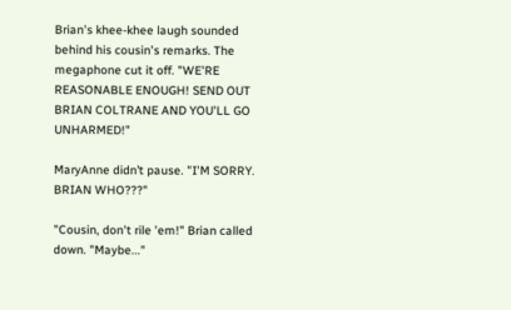Brian's khee-khee laugh sounded behind his cousin's remarks. The megaphone cut it off. "WE'RE REASONABLE ENOUGH! SEND OUT BRIAN COLTRANE AND YOU'LL GO UNHARMED!"

MaryAnne didn’t pause. "I'M SORRY. BRIAN WHO???"

"Cousin, don't rile 'em!" Brian called down. "Maybe..."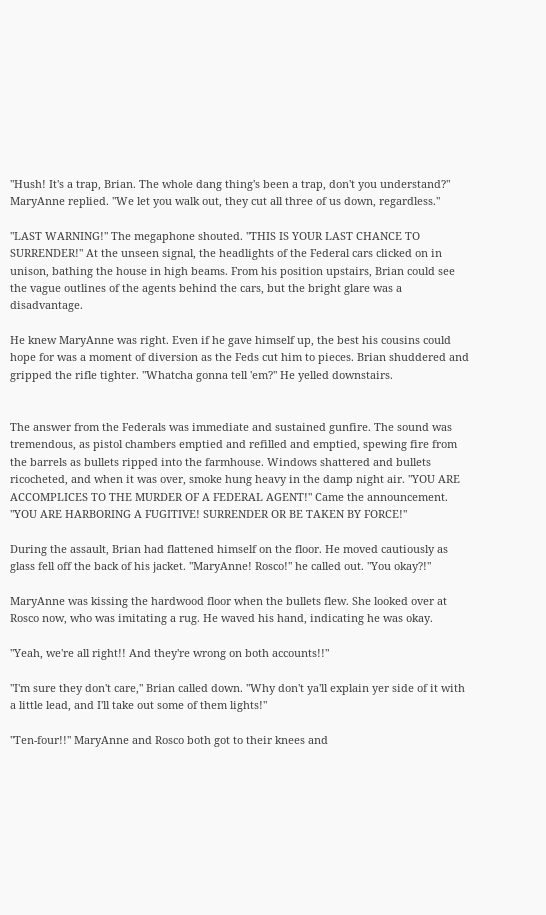"Hush! It's a trap, Brian. The whole dang thing's been a trap, don't you understand?" MaryAnne replied. "We let you walk out, they cut all three of us down, regardless."

"LAST WARNING!" The megaphone shouted. "THIS IS YOUR LAST CHANCE TO SURRENDER!" At the unseen signal, the headlights of the Federal cars clicked on in unison, bathing the house in high beams. From his position upstairs, Brian could see the vague outlines of the agents behind the cars, but the bright glare was a disadvantage.

He knew MaryAnne was right. Even if he gave himself up, the best his cousins could hope for was a moment of diversion as the Feds cut him to pieces. Brian shuddered and gripped the rifle tighter. "Whatcha gonna tell 'em?" He yelled downstairs.


The answer from the Federals was immediate and sustained gunfire. The sound was tremendous, as pistol chambers emptied and refilled and emptied, spewing fire from the barrels as bullets ripped into the farmhouse. Windows shattered and bullets ricocheted, and when it was over, smoke hung heavy in the damp night air. "YOU ARE ACCOMPLICES TO THE MURDER OF A FEDERAL AGENT!" Came the announcement.  "YOU ARE HARBORING A FUGITIVE! SURRENDER OR BE TAKEN BY FORCE!"

During the assault, Brian had flattened himself on the floor. He moved cautiously as glass fell off the back of his jacket. "MaryAnne! Rosco!" he called out. "You okay?!"

MaryAnne was kissing the hardwood floor when the bullets flew. She looked over at Rosco now, who was imitating a rug. He waved his hand, indicating he was okay.

"Yeah, we're all right!! And they're wrong on both accounts!!"

"I'm sure they don't care," Brian called down. "Why don't ya'll explain yer side of it with a little lead, and I'll take out some of them lights!"

"Ten-four!!" MaryAnne and Rosco both got to their knees and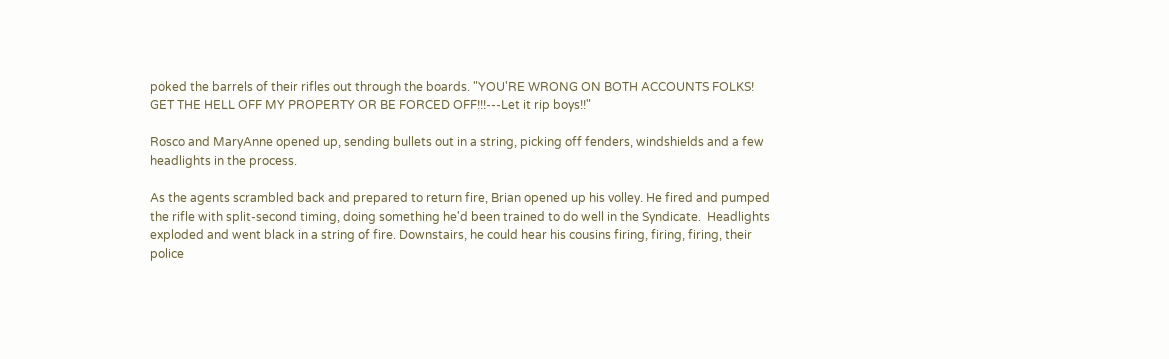poked the barrels of their rifles out through the boards. "YOU'RE WRONG ON BOTH ACCOUNTS FOLKS! GET THE HELL OFF MY PROPERTY OR BE FORCED OFF!!!---Let it rip boys!!"

Rosco and MaryAnne opened up, sending bullets out in a string, picking off fenders, windshields and a few headlights in the process.

As the agents scrambled back and prepared to return fire, Brian opened up his volley. He fired and pumped the rifle with split-second timing, doing something he'd been trained to do well in the Syndicate.  Headlights exploded and went black in a string of fire. Downstairs, he could hear his cousins firing, firing, firing, their police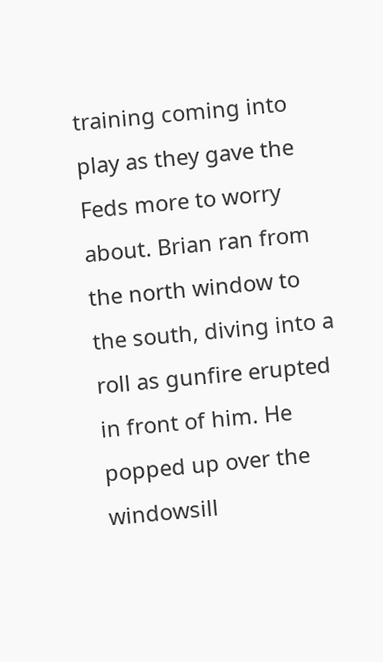training coming into play as they gave the Feds more to worry about. Brian ran from the north window to the south, diving into a roll as gunfire erupted in front of him. He popped up over the windowsill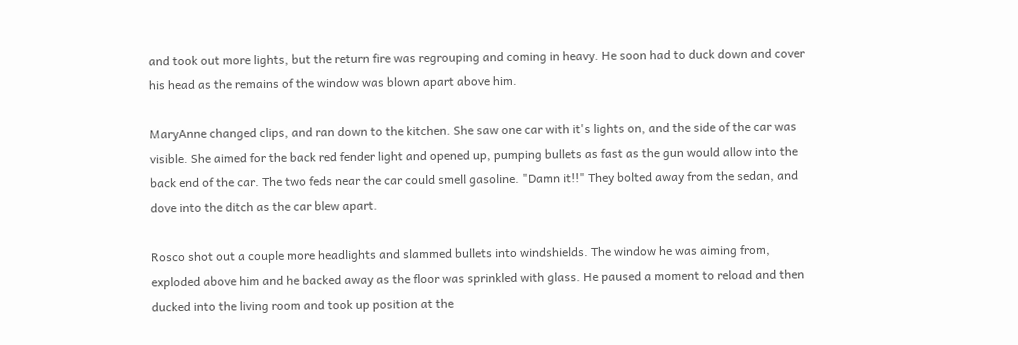and took out more lights, but the return fire was regrouping and coming in heavy. He soon had to duck down and cover his head as the remains of the window was blown apart above him.

MaryAnne changed clips, and ran down to the kitchen. She saw one car with it's lights on, and the side of the car was visible. She aimed for the back red fender light and opened up, pumping bullets as fast as the gun would allow into the back end of the car. The two feds near the car could smell gasoline. "Damn it!!" They bolted away from the sedan, and dove into the ditch as the car blew apart.

Rosco shot out a couple more headlights and slammed bullets into windshields. The window he was aiming from, exploded above him and he backed away as the floor was sprinkled with glass. He paused a moment to reload and then ducked into the living room and took up position at the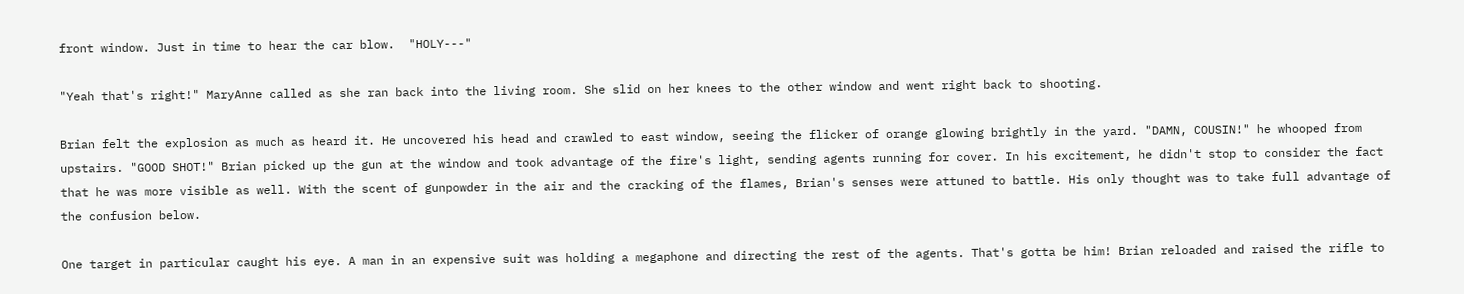front window. Just in time to hear the car blow.  "HOLY---"

"Yeah that's right!" MaryAnne called as she ran back into the living room. She slid on her knees to the other window and went right back to shooting.

Brian felt the explosion as much as heard it. He uncovered his head and crawled to east window, seeing the flicker of orange glowing brightly in the yard. "DAMN, COUSIN!" he whooped from upstairs. "GOOD SHOT!" Brian picked up the gun at the window and took advantage of the fire's light, sending agents running for cover. In his excitement, he didn't stop to consider the fact that he was more visible as well. With the scent of gunpowder in the air and the cracking of the flames, Brian's senses were attuned to battle. His only thought was to take full advantage of the confusion below.

One target in particular caught his eye. A man in an expensive suit was holding a megaphone and directing the rest of the agents. That's gotta be him! Brian reloaded and raised the rifle to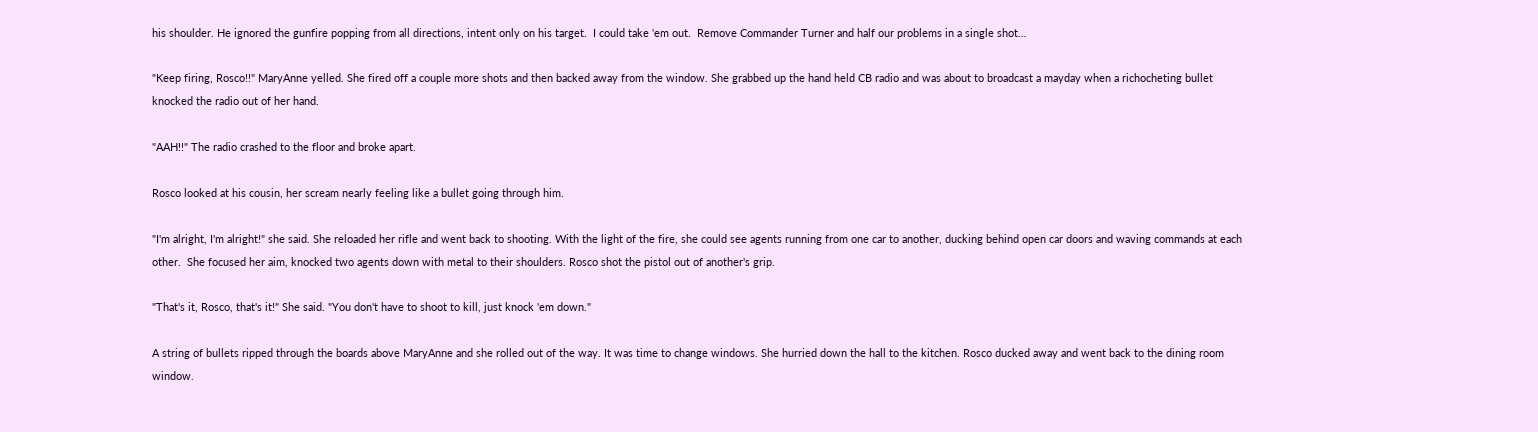his shoulder. He ignored the gunfire popping from all directions, intent only on his target.  I could take ‘em out.  Remove Commander Turner and half our problems in a single shot…

"Keep firing, Rosco!!" MaryAnne yelled. She fired off a couple more shots and then backed away from the window. She grabbed up the hand held CB radio and was about to broadcast a mayday when a richocheting bullet knocked the radio out of her hand.

"AAH!!" The radio crashed to the floor and broke apart.

Rosco looked at his cousin, her scream nearly feeling like a bullet going through him.

"I'm alright, I'm alright!" she said. She reloaded her rifle and went back to shooting. With the light of the fire, she could see agents running from one car to another, ducking behind open car doors and waving commands at each other.  She focused her aim, knocked two agents down with metal to their shoulders. Rosco shot the pistol out of another's grip.

"That's it, Rosco, that's it!" She said. "You don't have to shoot to kill, just knock 'em down."

A string of bullets ripped through the boards above MaryAnne and she rolled out of the way. It was time to change windows. She hurried down the hall to the kitchen. Rosco ducked away and went back to the dining room window.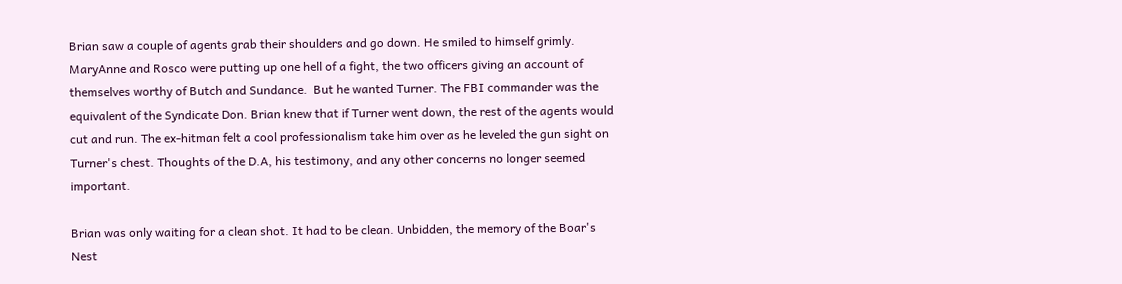Brian saw a couple of agents grab their shoulders and go down. He smiled to himself grimly.  MaryAnne and Rosco were putting up one hell of a fight, the two officers giving an account of themselves worthy of Butch and Sundance.  But he wanted Turner. The FBI commander was the equivalent of the Syndicate Don. Brian knew that if Turner went down, the rest of the agents would cut and run. The ex-hitman felt a cool professionalism take him over as he leveled the gun sight on Turner's chest. Thoughts of the D.A, his testimony, and any other concerns no longer seemed important.

Brian was only waiting for a clean shot. It had to be clean. Unbidden, the memory of the Boar's Nest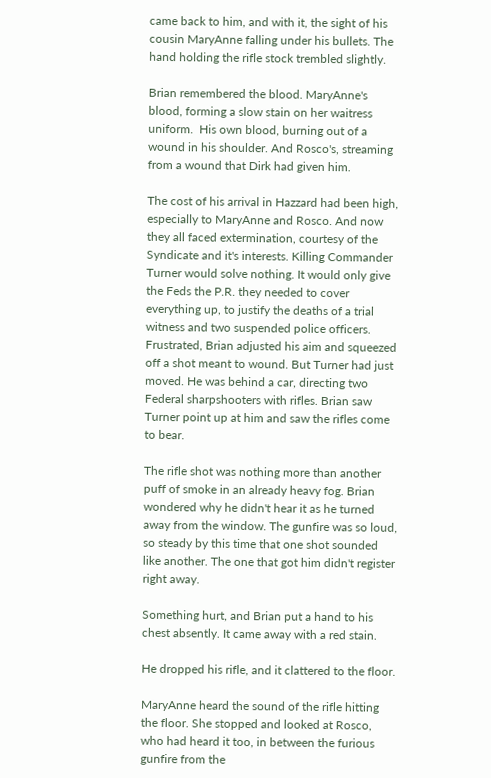came back to him, and with it, the sight of his cousin MaryAnne falling under his bullets. The hand holding the rifle stock trembled slightly.

Brian remembered the blood. MaryAnne's blood, forming a slow stain on her waitress uniform.  His own blood, burning out of a wound in his shoulder. And Rosco's, streaming from a wound that Dirk had given him.

The cost of his arrival in Hazzard had been high, especially to MaryAnne and Rosco. And now they all faced extermination, courtesy of the Syndicate and it's interests. Killing Commander Turner would solve nothing. It would only give the Feds the P.R. they needed to cover everything up, to justify the deaths of a trial witness and two suspended police officers. Frustrated, Brian adjusted his aim and squeezed off a shot meant to wound. But Turner had just moved. He was behind a car, directing two Federal sharpshooters with rifles. Brian saw Turner point up at him and saw the rifles come to bear.

The rifle shot was nothing more than another puff of smoke in an already heavy fog. Brian wondered why he didn't hear it as he turned away from the window. The gunfire was so loud, so steady by this time that one shot sounded like another. The one that got him didn't register right away.

Something hurt, and Brian put a hand to his chest absently. It came away with a red stain.

He dropped his rifle, and it clattered to the floor.

MaryAnne heard the sound of the rifle hitting the floor. She stopped and looked at Rosco, who had heard it too, in between the furious gunfire from the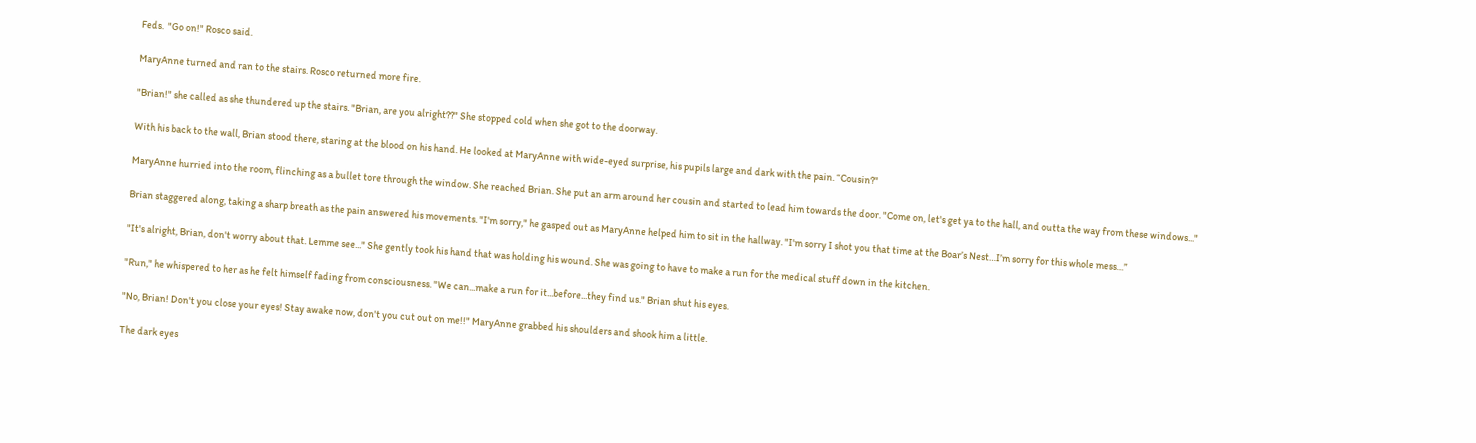Feds.  "Go on!" Rosco said.

MaryAnne turned and ran to the stairs. Rosco returned more fire.

"Brian!" she called as she thundered up the stairs. "Brian, are you alright??" She stopped cold when she got to the doorway.

With his back to the wall, Brian stood there, staring at the blood on his hand. He looked at MaryAnne with wide-eyed surprise, his pupils large and dark with the pain. “Cousin?"

MaryAnne hurried into the room, flinching as a bullet tore through the window. She reached Brian. She put an arm around her cousin and started to lead him towards the door. "Come on, let's get ya to the hall, and outta the way from these windows..."

Brian staggered along, taking a sharp breath as the pain answered his movements. "I'm sorry," he gasped out as MaryAnne helped him to sit in the hallway. "I'm sorry I shot you that time at the Boar’s Nest…I’m sorry for this whole mess…”

"It's alright, Brian, don't worry about that. Lemme see..." She gently took his hand that was holding his wound. She was going to have to make a run for the medical stuff down in the kitchen.

"Run," he whispered to her as he felt himself fading from consciousness. "We can...make a run for it...before...they find us." Brian shut his eyes.

"No, Brian! Don't you close your eyes! Stay awake now, don't you cut out on me!!" MaryAnne grabbed his shoulders and shook him a little.

The dark eyes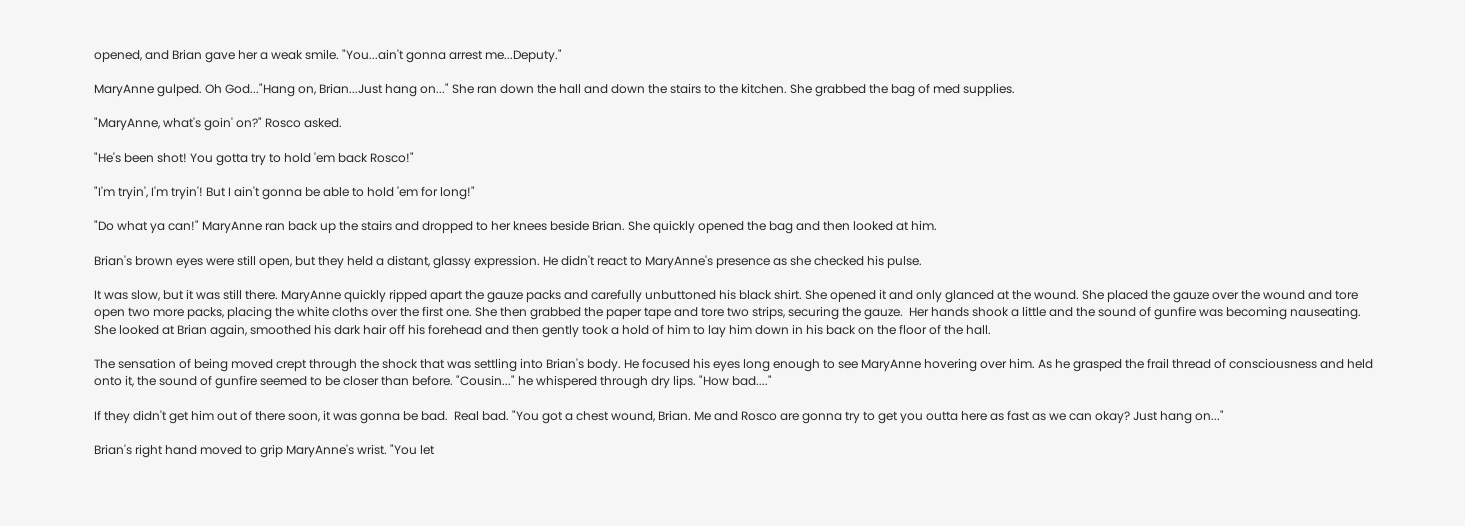opened, and Brian gave her a weak smile. "You...ain't gonna arrest me...Deputy."

MaryAnne gulped. Oh God..."Hang on, Brian...Just hang on..." She ran down the hall and down the stairs to the kitchen. She grabbed the bag of med supplies.

"MaryAnne, what's goin' on?" Rosco asked.

"He's been shot! You gotta try to hold 'em back Rosco!"

"I'm tryin', I'm tryin'! But I ain't gonna be able to hold 'em for long!"

"Do what ya can!" MaryAnne ran back up the stairs and dropped to her knees beside Brian. She quickly opened the bag and then looked at him.

Brian's brown eyes were still open, but they held a distant, glassy expression. He didn't react to MaryAnne's presence as she checked his pulse.

It was slow, but it was still there. MaryAnne quickly ripped apart the gauze packs and carefully unbuttoned his black shirt. She opened it and only glanced at the wound. She placed the gauze over the wound and tore open two more packs, placing the white cloths over the first one. She then grabbed the paper tape and tore two strips, securing the gauze.  Her hands shook a little and the sound of gunfire was becoming nauseating. She looked at Brian again, smoothed his dark hair off his forehead and then gently took a hold of him to lay him down in his back on the floor of the hall.

The sensation of being moved crept through the shock that was settling into Brian's body. He focused his eyes long enough to see MaryAnne hovering over him. As he grasped the frail thread of consciousness and held onto it, the sound of gunfire seemed to be closer than before. "Cousin..." he whispered through dry lips. "How bad...."

If they didn't get him out of there soon, it was gonna be bad.  Real bad. "You got a chest wound, Brian. Me and Rosco are gonna try to get you outta here as fast as we can okay? Just hang on..."

Brian's right hand moved to grip MaryAnne's wrist. "You let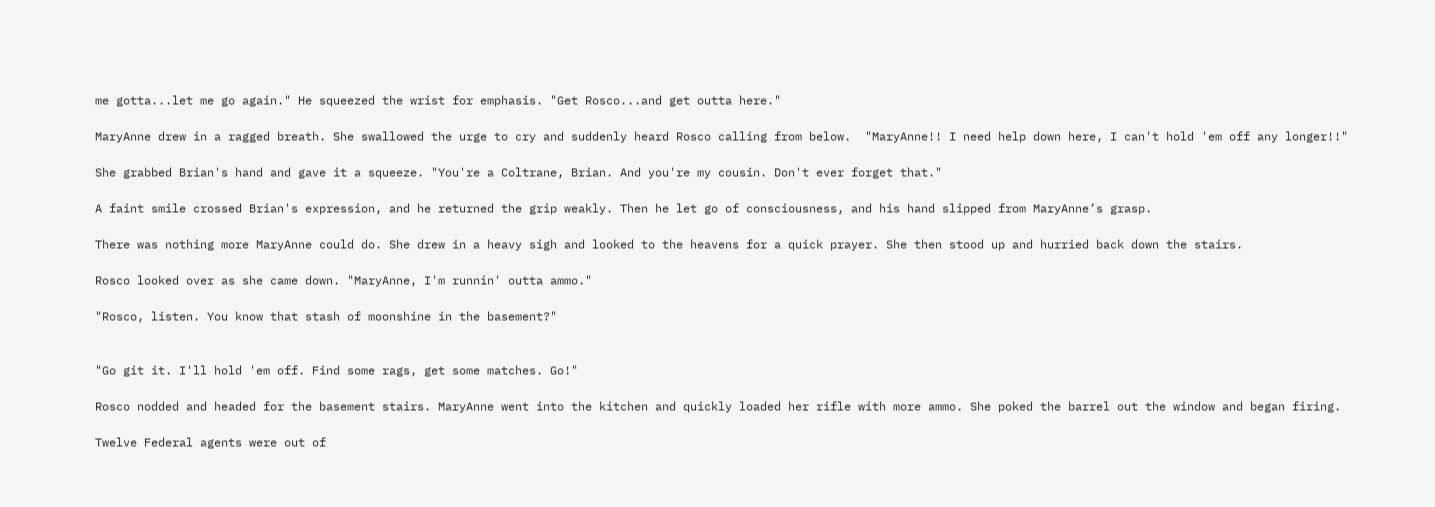me gotta...let me go again." He squeezed the wrist for emphasis. "Get Rosco...and get outta here."

MaryAnne drew in a ragged breath. She swallowed the urge to cry and suddenly heard Rosco calling from below.  "MaryAnne!! I need help down here, I can't hold 'em off any longer!!"

She grabbed Brian's hand and gave it a squeeze. "You're a Coltrane, Brian. And you're my cousin. Don't ever forget that."

A faint smile crossed Brian's expression, and he returned the grip weakly. Then he let go of consciousness, and his hand slipped from MaryAnne’s grasp.

There was nothing more MaryAnne could do. She drew in a heavy sigh and looked to the heavens for a quick prayer. She then stood up and hurried back down the stairs.

Rosco looked over as she came down. "MaryAnne, I'm runnin' outta ammo."

"Rosco, listen. You know that stash of moonshine in the basement?"


"Go git it. I'll hold 'em off. Find some rags, get some matches. Go!"

Rosco nodded and headed for the basement stairs. MaryAnne went into the kitchen and quickly loaded her rifle with more ammo. She poked the barrel out the window and began firing.

Twelve Federal agents were out of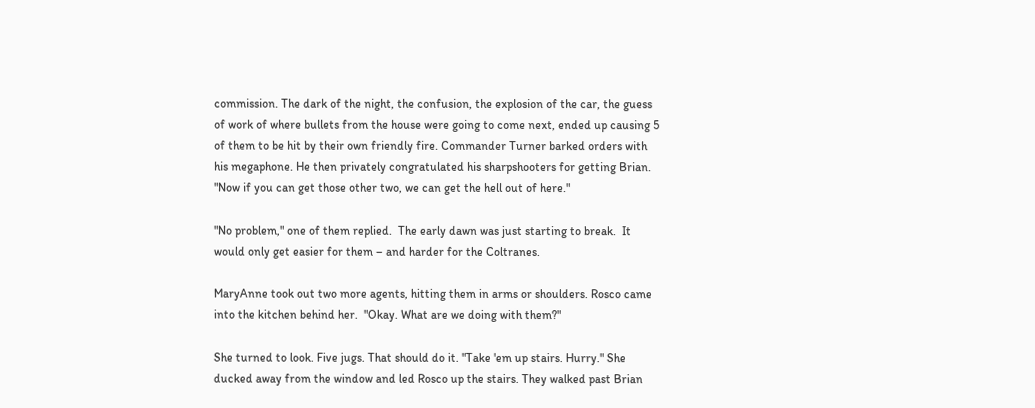commission. The dark of the night, the confusion, the explosion of the car, the guess of work of where bullets from the house were going to come next, ended up causing 5 of them to be hit by their own friendly fire. Commander Turner barked orders with his megaphone. He then privately congratulated his sharpshooters for getting Brian.  "Now if you can get those other two, we can get the hell out of here."

"No problem," one of them replied.  The early dawn was just starting to break.  It would only get easier for them – and harder for the Coltranes.

MaryAnne took out two more agents, hitting them in arms or shoulders. Rosco came into the kitchen behind her.  "Okay. What are we doing with them?"

She turned to look. Five jugs. That should do it. "Take 'em up stairs. Hurry." She ducked away from the window and led Rosco up the stairs. They walked past Brian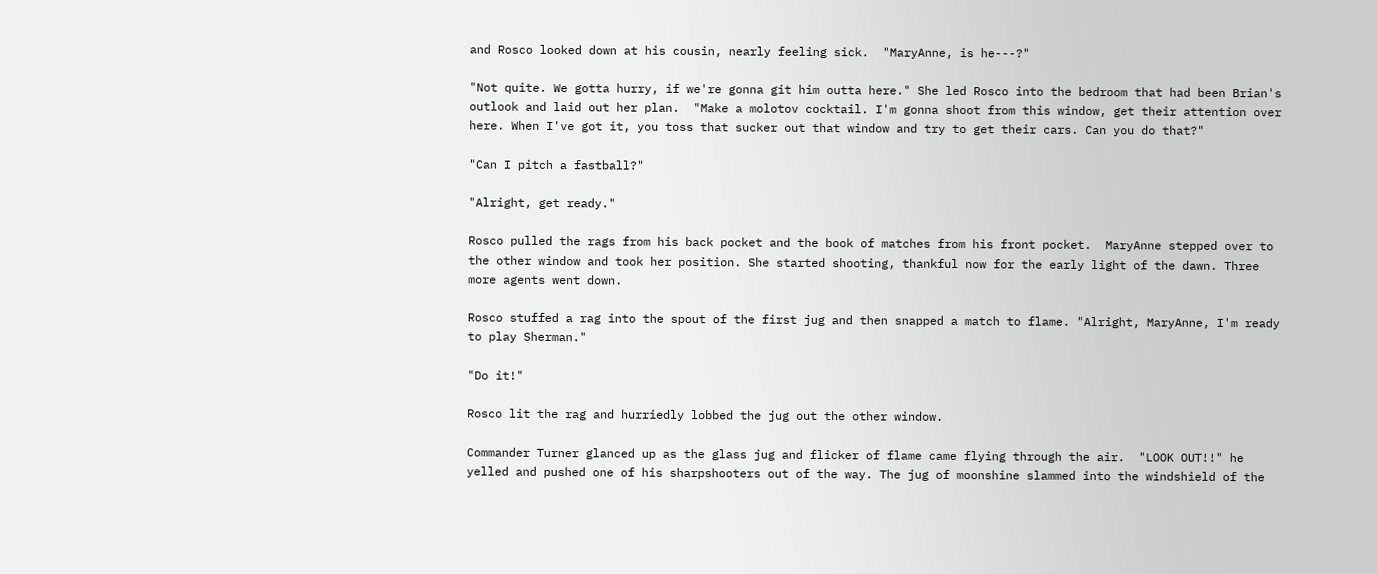and Rosco looked down at his cousin, nearly feeling sick.  "MaryAnne, is he---?"

"Not quite. We gotta hurry, if we're gonna git him outta here." She led Rosco into the bedroom that had been Brian's outlook and laid out her plan.  "Make a molotov cocktail. I'm gonna shoot from this window, get their attention over here. When I've got it, you toss that sucker out that window and try to get their cars. Can you do that?"

"Can I pitch a fastball?"

"Alright, get ready."

Rosco pulled the rags from his back pocket and the book of matches from his front pocket.  MaryAnne stepped over to the other window and took her position. She started shooting, thankful now for the early light of the dawn. Three more agents went down.

Rosco stuffed a rag into the spout of the first jug and then snapped a match to flame. "Alright, MaryAnne, I'm ready to play Sherman."

"Do it!"

Rosco lit the rag and hurriedly lobbed the jug out the other window.

Commander Turner glanced up as the glass jug and flicker of flame came flying through the air.  "LOOK OUT!!" he yelled and pushed one of his sharpshooters out of the way. The jug of moonshine slammed into the windshield of the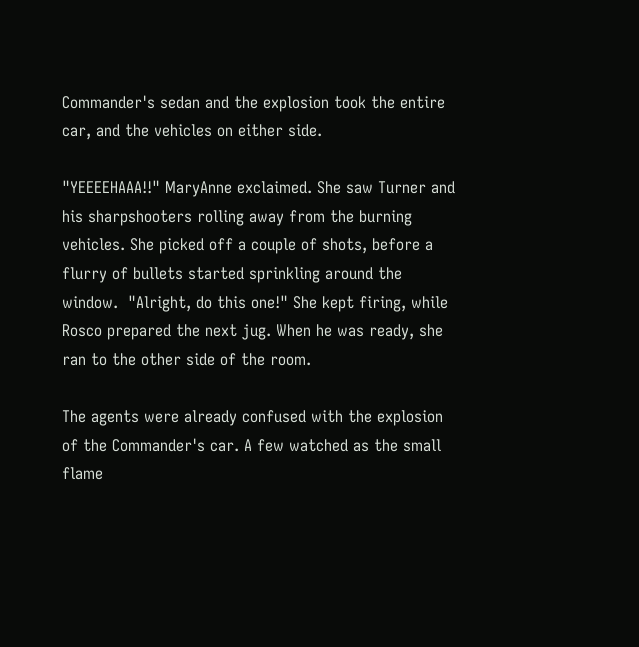Commander's sedan and the explosion took the entire car, and the vehicles on either side.

"YEEEEHAAA!!" MaryAnne exclaimed. She saw Turner and his sharpshooters rolling away from the burning vehicles. She picked off a couple of shots, before a flurry of bullets started sprinkling around the window.  "Alright, do this one!" She kept firing, while Rosco prepared the next jug. When he was ready, she ran to the other side of the room.

The agents were already confused with the explosion of the Commander's car. A few watched as the small flame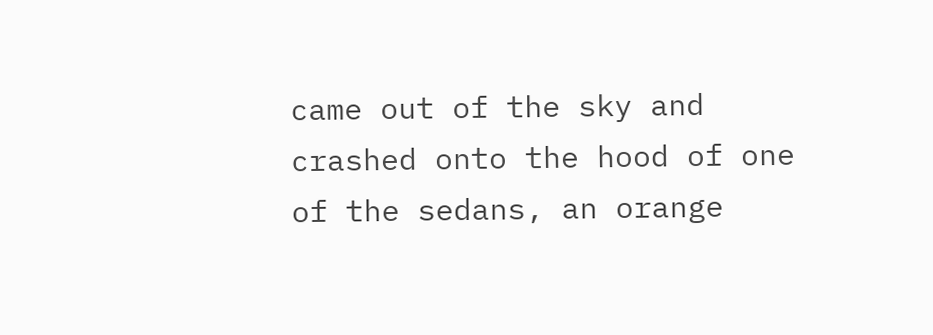came out of the sky and crashed onto the hood of one of the sedans, an orange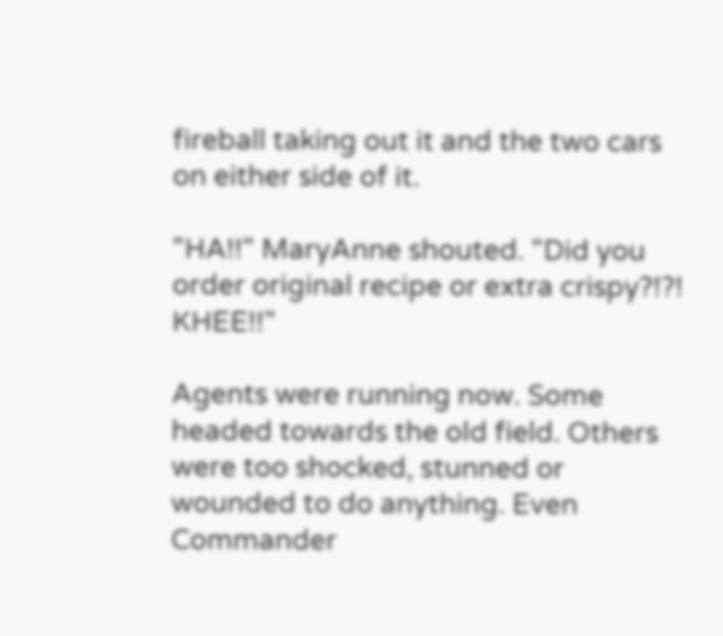fireball taking out it and the two cars on either side of it.

"HA!!" MaryAnne shouted. "Did you order original recipe or extra crispy?!?! KHEE!!"

Agents were running now. Some headed towards the old field. Others were too shocked, stunned or wounded to do anything. Even Commander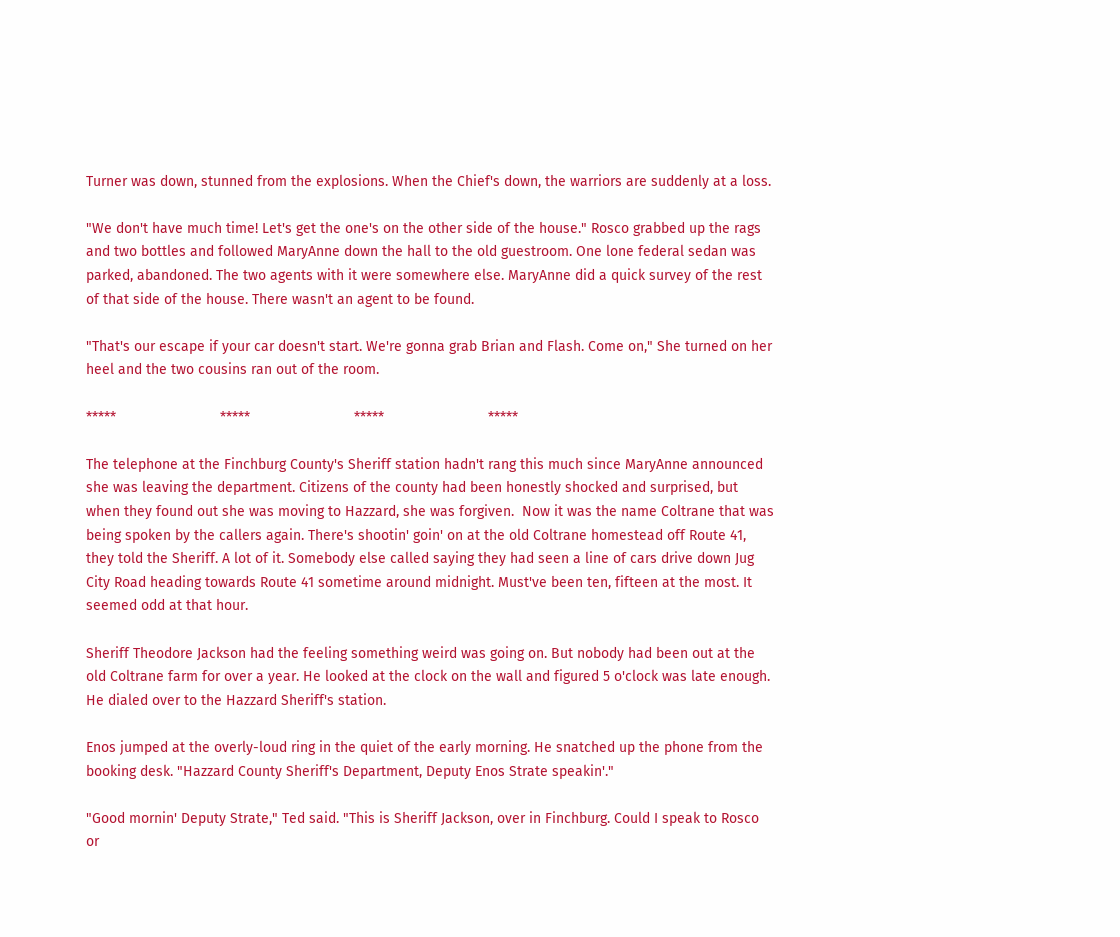Turner was down, stunned from the explosions. When the Chief's down, the warriors are suddenly at a loss.

"We don't have much time! Let's get the one's on the other side of the house." Rosco grabbed up the rags and two bottles and followed MaryAnne down the hall to the old guestroom. One lone federal sedan was parked, abandoned. The two agents with it were somewhere else. MaryAnne did a quick survey of the rest of that side of the house. There wasn't an agent to be found.

"That's our escape if your car doesn't start. We're gonna grab Brian and Flash. Come on," She turned on her heel and the two cousins ran out of the room.

*****                          *****                          *****                          *****

The telephone at the Finchburg County's Sheriff station hadn't rang this much since MaryAnne announced she was leaving the department. Citizens of the county had been honestly shocked and surprised, but when they found out she was moving to Hazzard, she was forgiven.  Now it was the name Coltrane that was being spoken by the callers again. There's shootin' goin' on at the old Coltrane homestead off Route 41, they told the Sheriff. A lot of it. Somebody else called saying they had seen a line of cars drive down Jug City Road heading towards Route 41 sometime around midnight. Must've been ten, fifteen at the most. It seemed odd at that hour.

Sheriff Theodore Jackson had the feeling something weird was going on. But nobody had been out at the old Coltrane farm for over a year. He looked at the clock on the wall and figured 5 o'clock was late enough. He dialed over to the Hazzard Sheriff's station.

Enos jumped at the overly-loud ring in the quiet of the early morning. He snatched up the phone from the booking desk. "Hazzard County Sheriff's Department, Deputy Enos Strate speakin'."

"Good mornin' Deputy Strate," Ted said. "This is Sheriff Jackson, over in Finchburg. Could I speak to Rosco or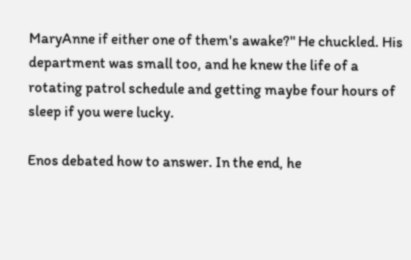MaryAnne if either one of them's awake?" He chuckled. His department was small too, and he knew the life of a rotating patrol schedule and getting maybe four hours of sleep if you were lucky.

Enos debated how to answer. In the end, he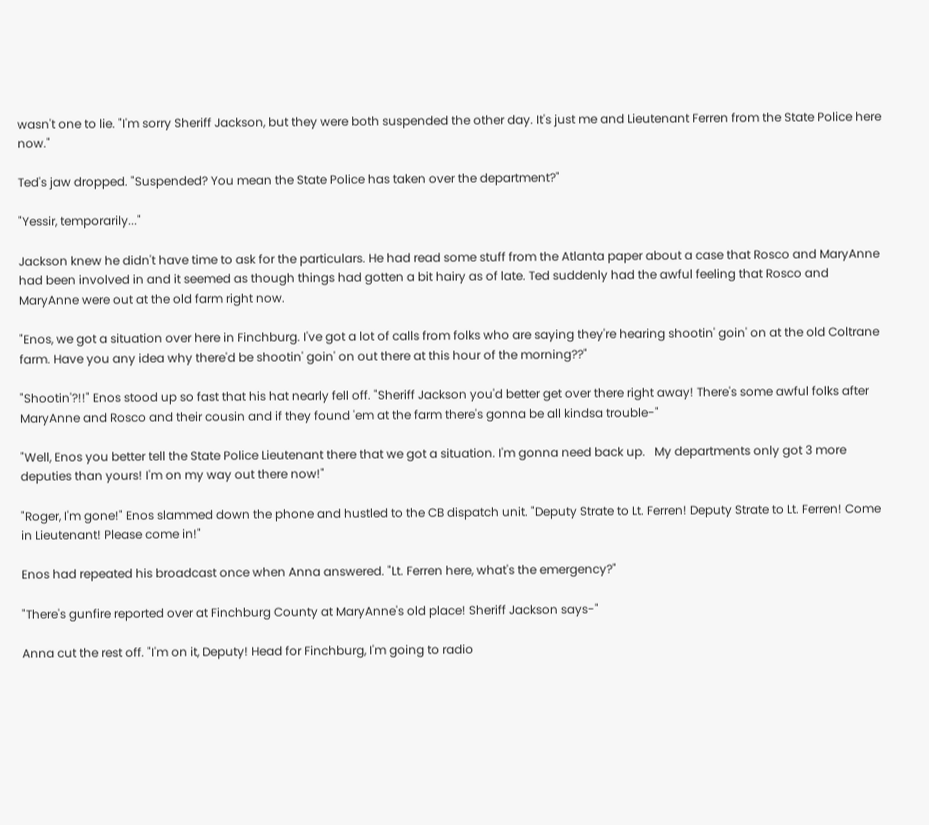wasn't one to lie. "I'm sorry Sheriff Jackson, but they were both suspended the other day. It's just me and Lieutenant Ferren from the State Police here now."

Ted's jaw dropped. "Suspended? You mean the State Police has taken over the department?"

"Yessir, temporarily..."

Jackson knew he didn't have time to ask for the particulars. He had read some stuff from the Atlanta paper about a case that Rosco and MaryAnne had been involved in and it seemed as though things had gotten a bit hairy as of late. Ted suddenly had the awful feeling that Rosco and MaryAnne were out at the old farm right now.

"Enos, we got a situation over here in Finchburg. I've got a lot of calls from folks who are saying they're hearing shootin' goin' on at the old Coltrane farm. Have you any idea why there'd be shootin' goin' on out there at this hour of the morning??"

"Shootin'?!!" Enos stood up so fast that his hat nearly fell off. "Sheriff Jackson you'd better get over there right away! There's some awful folks after MaryAnne and Rosco and their cousin and if they found 'em at the farm there's gonna be all kindsa trouble-"

"Well, Enos you better tell the State Police Lieutenant there that we got a situation. I'm gonna need back up.   My departments only got 3 more deputies than yours! I'm on my way out there now!"

"Roger, I'm gone!" Enos slammed down the phone and hustled to the CB dispatch unit. "Deputy Strate to Lt. Ferren! Deputy Strate to Lt. Ferren! Come in Lieutenant! Please come in!"

Enos had repeated his broadcast once when Anna answered. "Lt. Ferren here, what's the emergency?"

"There's gunfire reported over at Finchburg County at MaryAnne's old place! Sheriff Jackson says-"

Anna cut the rest off. "I'm on it, Deputy! Head for Finchburg, I'm going to radio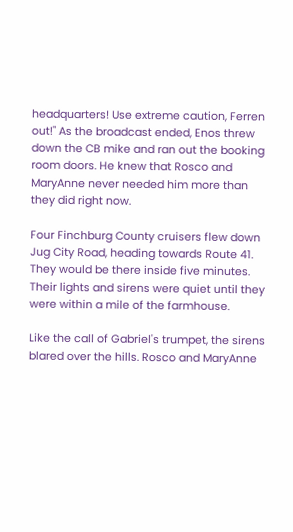headquarters! Use extreme caution, Ferren out!" As the broadcast ended, Enos threw down the CB mike and ran out the booking room doors. He knew that Rosco and MaryAnne never needed him more than they did right now.

Four Finchburg County cruisers flew down Jug City Road, heading towards Route 41. They would be there inside five minutes. Their lights and sirens were quiet until they were within a mile of the farmhouse.

Like the call of Gabriel's trumpet, the sirens blared over the hills. Rosco and MaryAnne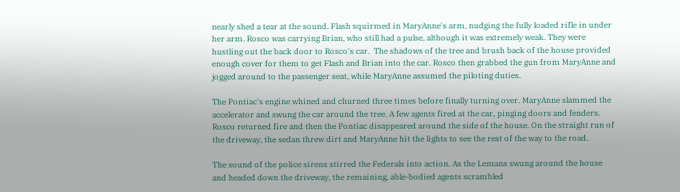nearly shed a tear at the sound. Flash squirmed in MaryAnne's arm, nudging the fully loaded rifle in under her arm. Rosco was carrying Brian, who still had a pulse, although it was extremely weak. They were hustling out the back door to Rosco's car.  The shadows of the tree and brush back of the house provided enough cover for them to get Flash and Brian into the car. Rosco then grabbed the gun from MaryAnne and jogged around to the passenger seat, while MaryAnne assumed the piloting duties.

The Pontiac's engine whined and churned three times before finally turning over. MaryAnne slammed the accelerator and swung the car around the tree. A few agents fired at the car, pinging doors and fenders. Rosco returned fire and then the Pontiac disappeared around the side of the house. On the straight run of the driveway, the sedan threw dirt and MaryAnne hit the lights to see the rest of the way to the road.

The sound of the police sirens stirred the Federals into action. As the Lemans swung around the house and headed down the driveway, the remaining, able-bodied agents scrambled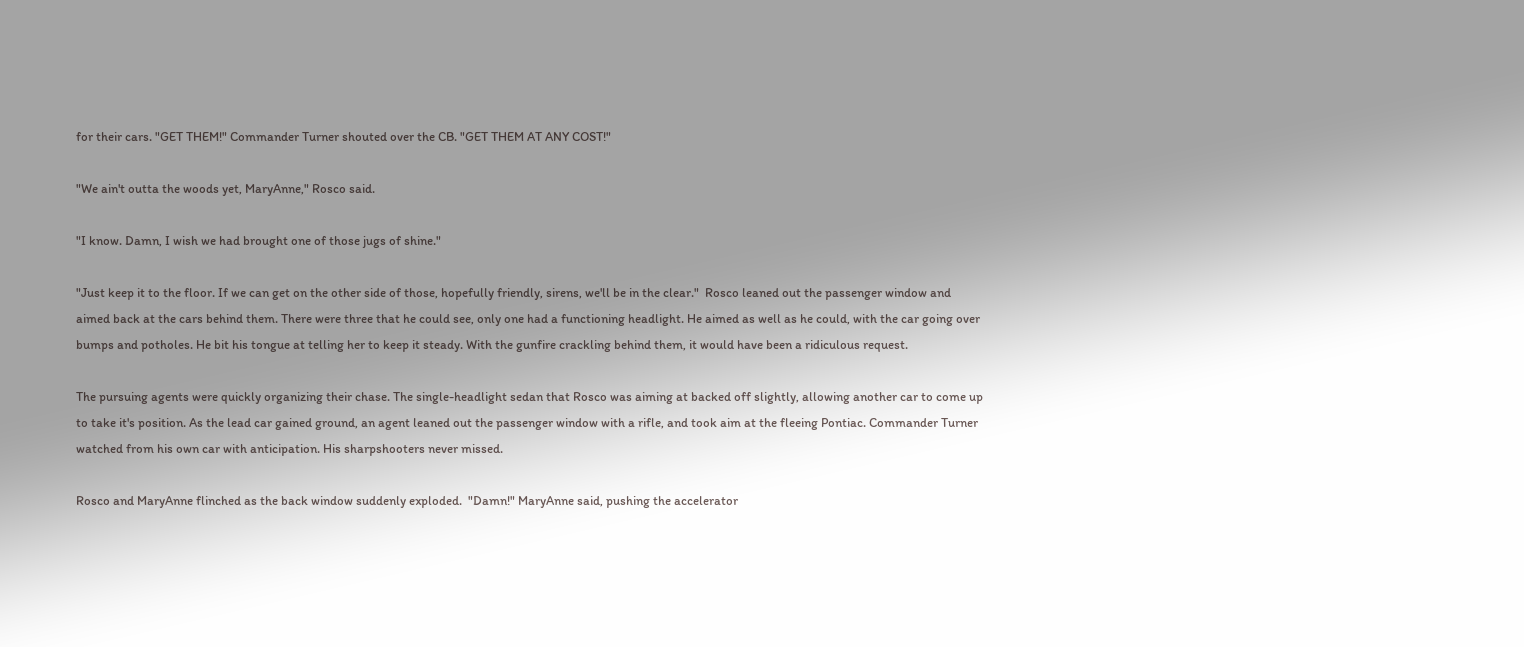for their cars. "GET THEM!" Commander Turner shouted over the CB. "GET THEM AT ANY COST!"

"We ain't outta the woods yet, MaryAnne," Rosco said.

"I know. Damn, I wish we had brought one of those jugs of shine."

"Just keep it to the floor. If we can get on the other side of those, hopefully friendly, sirens, we'll be in the clear."  Rosco leaned out the passenger window and aimed back at the cars behind them. There were three that he could see, only one had a functioning headlight. He aimed as well as he could, with the car going over bumps and potholes. He bit his tongue at telling her to keep it steady. With the gunfire crackling behind them, it would have been a ridiculous request.

The pursuing agents were quickly organizing their chase. The single-headlight sedan that Rosco was aiming at backed off slightly, allowing another car to come up to take it's position. As the lead car gained ground, an agent leaned out the passenger window with a rifle, and took aim at the fleeing Pontiac. Commander Turner watched from his own car with anticipation. His sharpshooters never missed.

Rosco and MaryAnne flinched as the back window suddenly exploded.  "Damn!" MaryAnne said, pushing the accelerator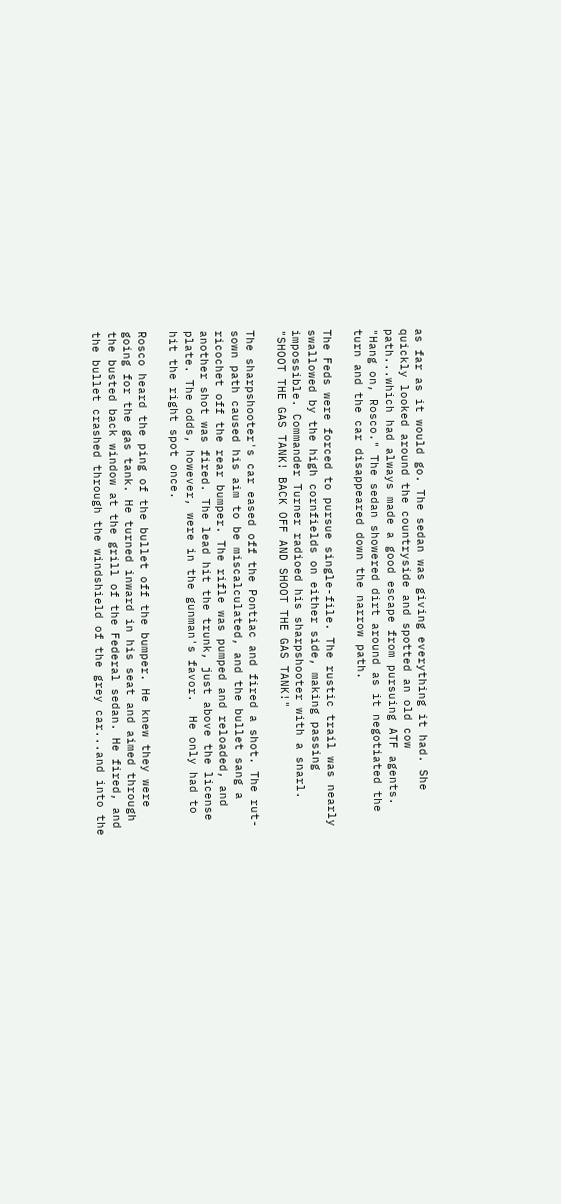as far as it would go. The sedan was giving everything it had. She quickly looked around the countryside and spotted an old cow path...which had always made a good escape from pursuing ATF agents.  "Hang on, Rosco." The sedan showered dirt around as it negotiated the turn and the car disappeared down the narrow path.

The Feds were forced to pursue single-file. The rustic trail was nearly swallowed by the high cornfields on either side, making passing impossible. Commander Turner radioed his sharpshooter with a snarl.  "SHOOT THE GAS TANK! BACK OFF AND SHOOT THE GAS TANK!"

The sharpshooter's car eased off the Pontiac and fired a shot. The rut-sown path caused his aim to be miscalculated, and the bullet sang a ricochet off the rear bumper. The rifle was pumped and reloaded, and another shot was fired. The lead hit the trunk, just above the license plate. The odds, however, were in the gunman's favor.  He only had to hit the right spot once.

Rosco heard the ping of the bullet off the bumper. He knew they were going for the gas tank. He turned inward in his seat and aimed through the busted back window at the grill of the Federal sedan. He fired, and the bullet crashed through the windshield of the grey car...and into the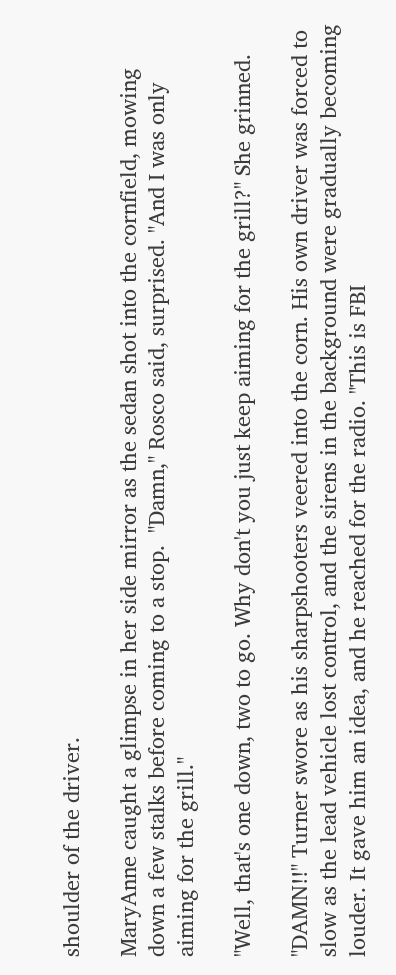shoulder of the driver.

MaryAnne caught a glimpse in her side mirror as the sedan shot into the cornfield, mowing down a few stalks before coming to a stop.  "Damn," Rosco said, surprised. "And I was only aiming for the grill."

"Well, that's one down, two to go. Why don't you just keep aiming for the grill?" She grinned.

"DAMN!!" Turner swore as his sharpshooters veered into the corn. His own driver was forced to slow as the lead vehicle lost control, and the sirens in the background were gradually becoming louder. It gave him an idea, and he reached for the radio. "This is FBI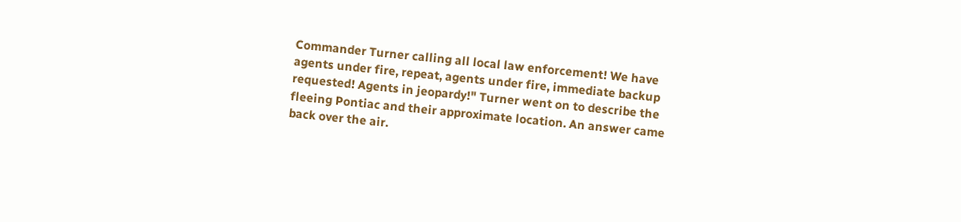Commander Turner calling all local law enforcement! We have agents under fire, repeat, agents under fire, immediate backup requested! Agents in jeopardy!" Turner went on to describe the fleeing Pontiac and their approximate location. An answer came back over the air.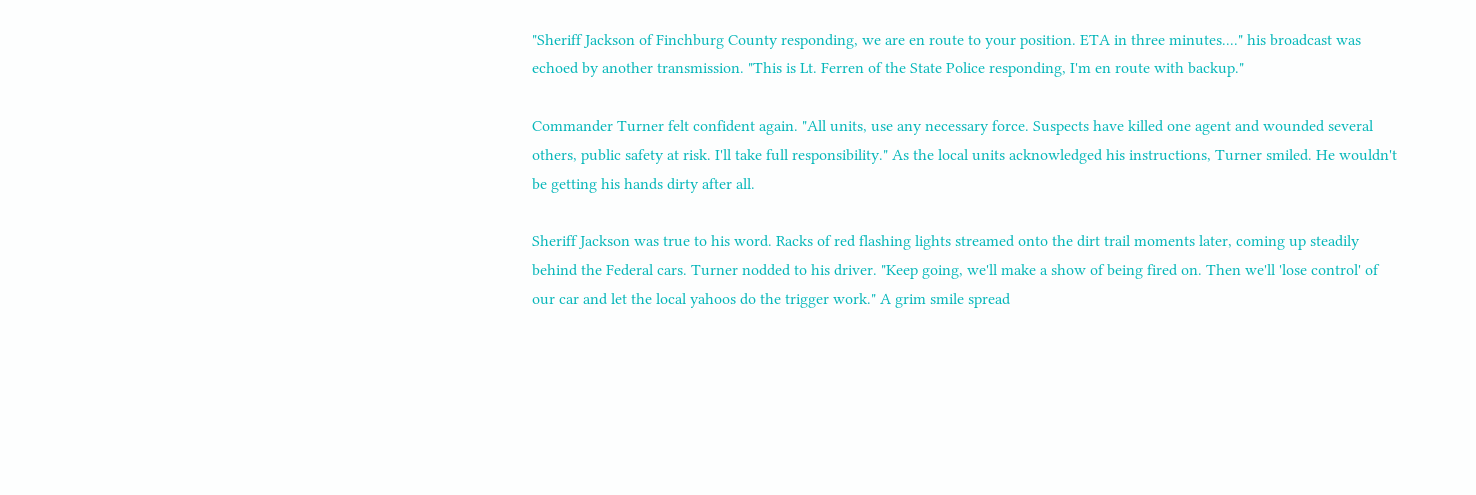"Sheriff Jackson of Finchburg County responding, we are en route to your position. ETA in three minutes...." his broadcast was echoed by another transmission. "This is Lt. Ferren of the State Police responding, I'm en route with backup."

Commander Turner felt confident again. "All units, use any necessary force. Suspects have killed one agent and wounded several others, public safety at risk. I'll take full responsibility." As the local units acknowledged his instructions, Turner smiled. He wouldn't be getting his hands dirty after all.

Sheriff Jackson was true to his word. Racks of red flashing lights streamed onto the dirt trail moments later, coming up steadily behind the Federal cars. Turner nodded to his driver. "Keep going, we'll make a show of being fired on. Then we'll 'lose control' of our car and let the local yahoos do the trigger work." A grim smile spread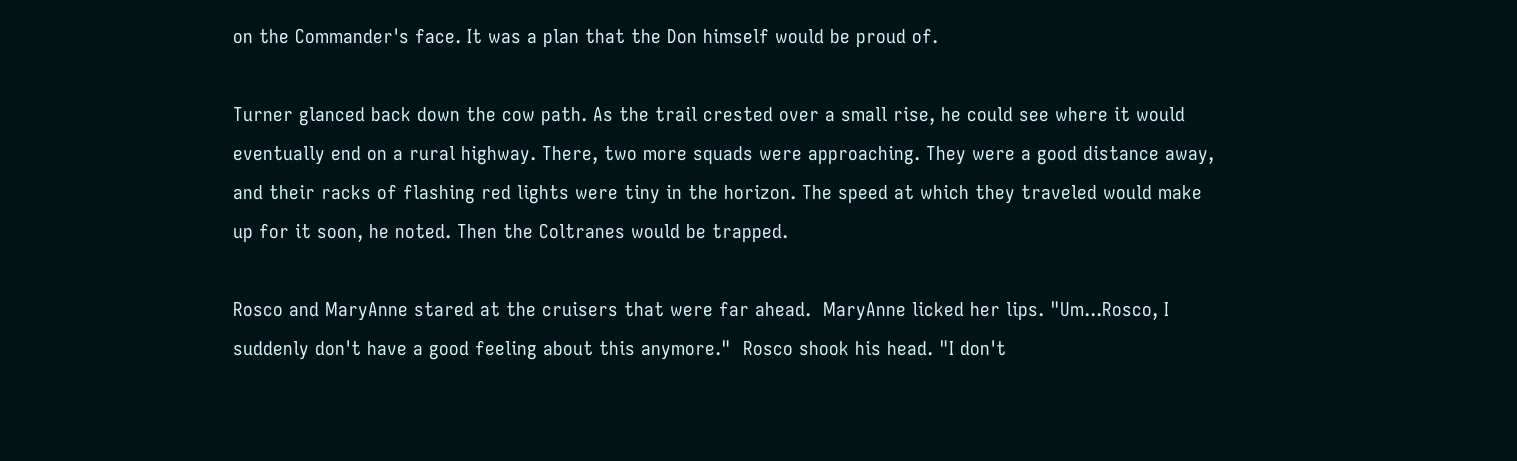on the Commander's face. It was a plan that the Don himself would be proud of.

Turner glanced back down the cow path. As the trail crested over a small rise, he could see where it would eventually end on a rural highway. There, two more squads were approaching. They were a good distance away, and their racks of flashing red lights were tiny in the horizon. The speed at which they traveled would make up for it soon, he noted. Then the Coltranes would be trapped.

Rosco and MaryAnne stared at the cruisers that were far ahead.  MaryAnne licked her lips. "Um...Rosco, I suddenly don't have a good feeling about this anymore."  Rosco shook his head. "I don't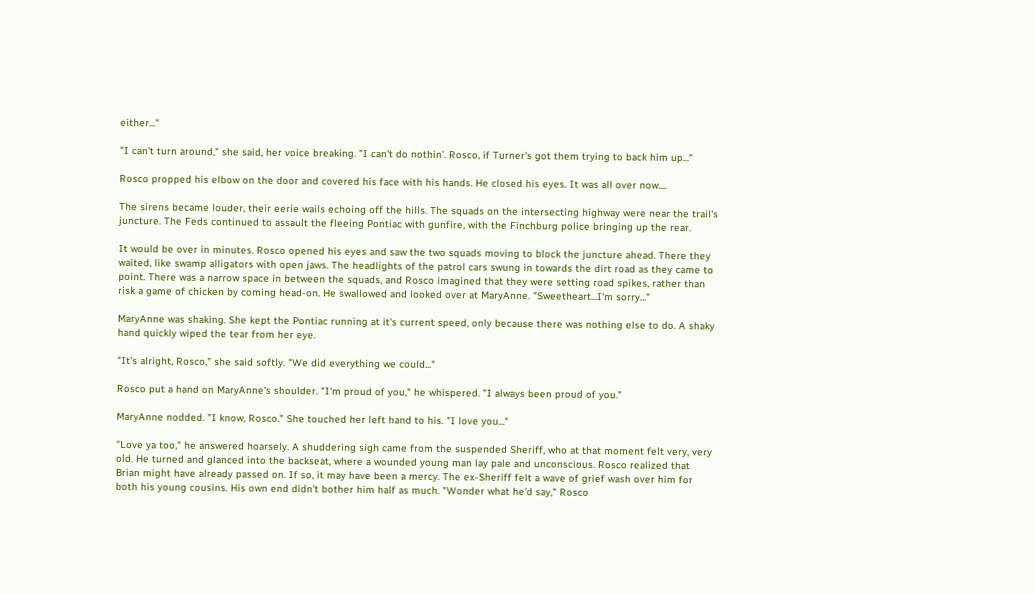either..."

"I can't turn around," she said, her voice breaking. "I can't do nothin’. Rosco, if Turner's got them trying to back him up..."

Rosco propped his elbow on the door and covered his face with his hands. He closed his eyes. It was all over now....

The sirens became louder, their eerie wails echoing off the hills. The squads on the intersecting highway were near the trail's juncture. The Feds continued to assault the fleeing Pontiac with gunfire, with the Finchburg police bringing up the rear.

It would be over in minutes. Rosco opened his eyes and saw the two squads moving to block the juncture ahead. There they waited, like swamp alligators with open jaws. The headlights of the patrol cars swung in towards the dirt road as they came to point. There was a narrow space in between the squads, and Rosco imagined that they were setting road spikes, rather than risk a game of chicken by coming head-on. He swallowed and looked over at MaryAnne. "Sweetheart...I'm sorry..."

MaryAnne was shaking. She kept the Pontiac running at it's current speed, only because there was nothing else to do. A shaky hand quickly wiped the tear from her eye.

"It's alright, Rosco," she said softly. "We did everything we could..."

Rosco put a hand on MaryAnne's shoulder. "I'm proud of you," he whispered. "I always been proud of you."

MaryAnne nodded. "I know, Rosco." She touched her left hand to his. "I love you..."

"Love ya too," he answered hoarsely. A shuddering sigh came from the suspended Sheriff, who at that moment felt very, very old. He turned and glanced into the backseat, where a wounded young man lay pale and unconscious. Rosco realized that Brian might have already passed on. If so, it may have been a mercy. The ex-Sheriff felt a wave of grief wash over him for both his young cousins. His own end didn't bother him half as much. "Wonder what he'd say," Rosco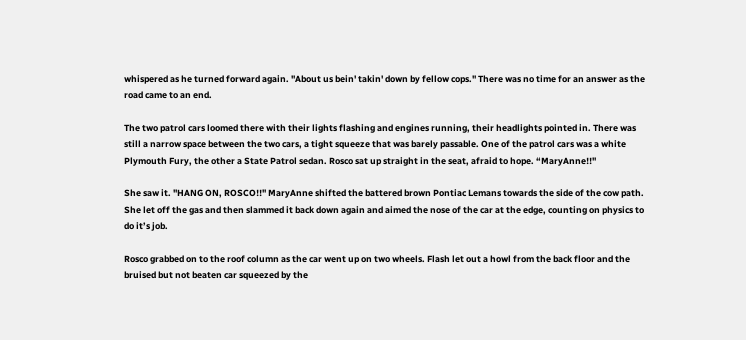whispered as he turned forward again. "About us bein' takin' down by fellow cops." There was no time for an answer as the road came to an end.

The two patrol cars loomed there with their lights flashing and engines running, their headlights pointed in. There was still a narrow space between the two cars, a tight squeeze that was barely passable. One of the patrol cars was a white Plymouth Fury, the other a State Patrol sedan. Rosco sat up straight in the seat, afraid to hope. “MaryAnne!!"

She saw it. "HANG ON, ROSCO!!" MaryAnne shifted the battered brown Pontiac Lemans towards the side of the cow path. She let off the gas and then slammed it back down again and aimed the nose of the car at the edge, counting on physics to do it’s job.

Rosco grabbed on to the roof column as the car went up on two wheels. Flash let out a howl from the back floor and the bruised but not beaten car squeezed by the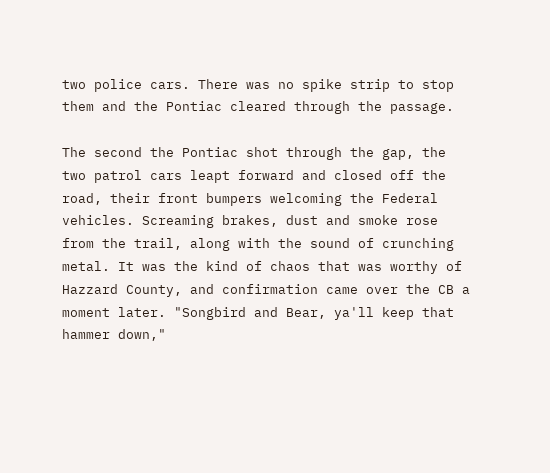two police cars. There was no spike strip to stop them and the Pontiac cleared through the passage.

The second the Pontiac shot through the gap, the two patrol cars leapt forward and closed off the road, their front bumpers welcoming the Federal vehicles. Screaming brakes, dust and smoke rose from the trail, along with the sound of crunching metal. It was the kind of chaos that was worthy of Hazzard County, and confirmation came over the CB a moment later. "Songbird and Bear, ya'll keep that hammer down,"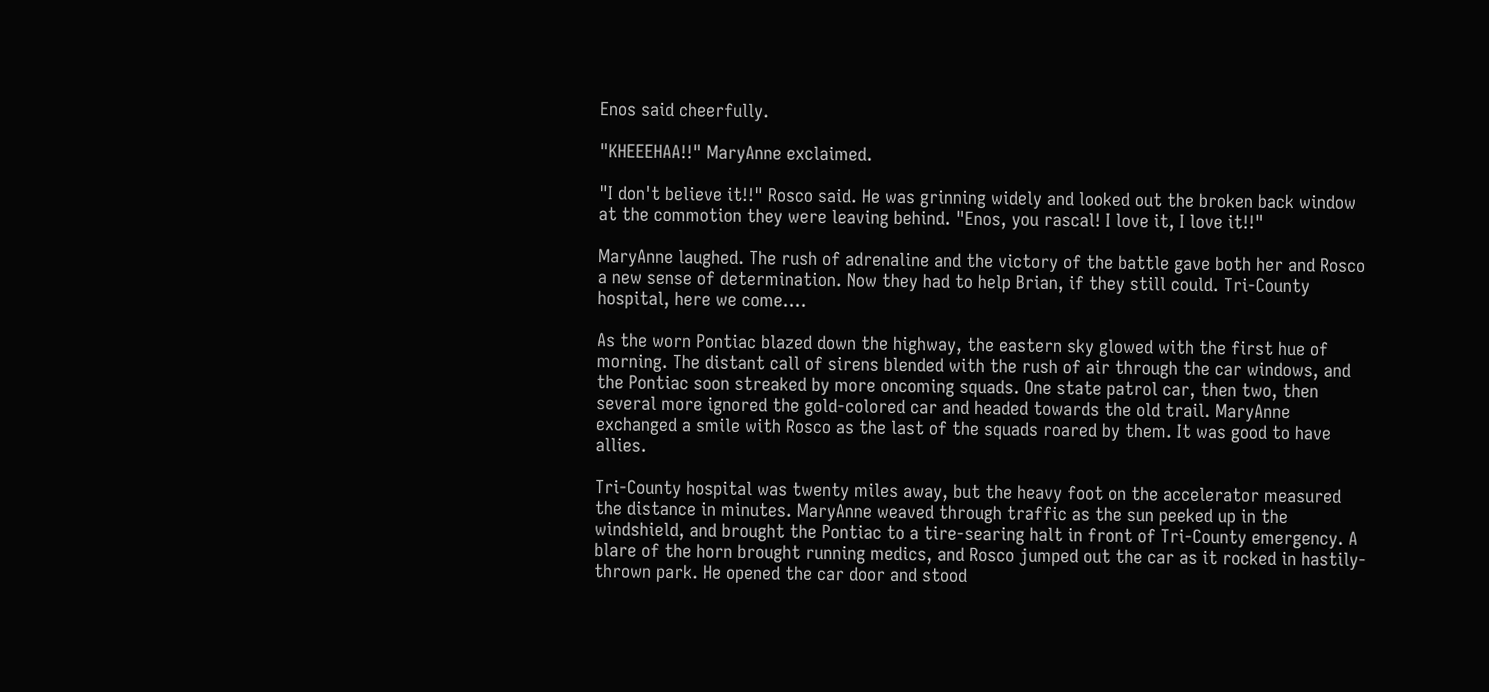Enos said cheerfully.

"KHEEEHAA!!" MaryAnne exclaimed.

"I don't believe it!!" Rosco said. He was grinning widely and looked out the broken back window at the commotion they were leaving behind. "Enos, you rascal! I love it, I love it!!"

MaryAnne laughed. The rush of adrenaline and the victory of the battle gave both her and Rosco a new sense of determination. Now they had to help Brian, if they still could. Tri-County hospital, here we come....

As the worn Pontiac blazed down the highway, the eastern sky glowed with the first hue of morning. The distant call of sirens blended with the rush of air through the car windows, and the Pontiac soon streaked by more oncoming squads. One state patrol car, then two, then several more ignored the gold-colored car and headed towards the old trail. MaryAnne exchanged a smile with Rosco as the last of the squads roared by them. It was good to have allies.

Tri-County hospital was twenty miles away, but the heavy foot on the accelerator measured the distance in minutes. MaryAnne weaved through traffic as the sun peeked up in the windshield, and brought the Pontiac to a tire-searing halt in front of Tri-County emergency. A blare of the horn brought running medics, and Rosco jumped out the car as it rocked in hastily-thrown park. He opened the car door and stood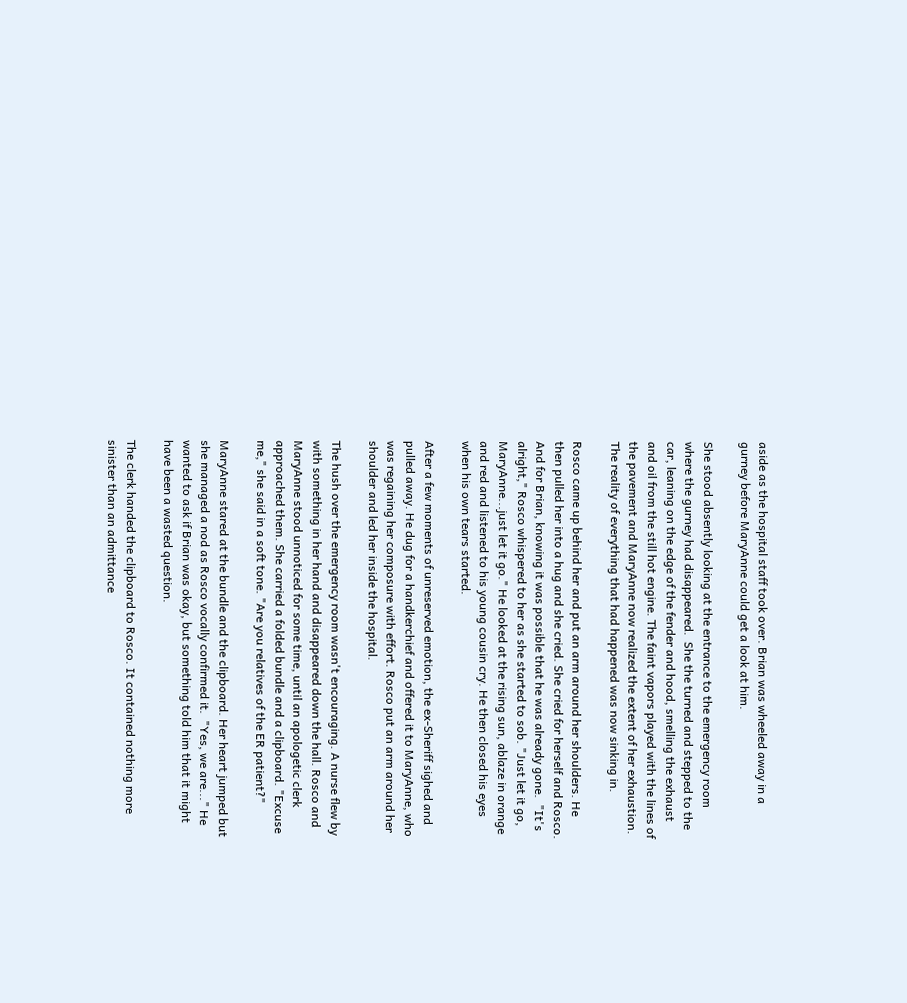aside as the hospital staff took over. Brian was wheeled away in a gurney before MaryAnne could get a look at him.

She stood absently looking at the entrance to the emergency room where the gurney had disappeared.  She the turned and stepped to the car, leaning on the edge of the fender and hood, smelling the exhaust and oil from the still hot engine. The faint vapors played with the lines of the pavement and MaryAnne now realized the extent of her exhaustion. The reality of everything that had happened was now sinking in.

Rosco came up behind her and put an arm around her shoulders. He then pulled her into a hug and she cried. She cried for herself and Rosco. And for Brian, knowing it was possible that he was already gone.  "It's alright," Rosco whispered to her as she started to sob. "Just let it go, MaryAnne...just let it go." He looked at the rising sun, ablaze in orange and red and listened to his young cousin cry. He then closed his eyes when his own tears started.

After a few moments of unreserved emotion, the ex-Sheriff sighed and pulled away. He dug for a handkerchief and offered it to MaryAnne, who was regaining her composure with effort. Rosco put an arm around her shoulder and led her inside the hospital.

The hush over the emergency room wasn't encouraging. A nurse flew by with something in her hand and disappeared down the hall. Rosco and MaryAnne stood unnoticed for some time, until an apologetic clerk approached them. She carried a folded bundle and a clipboard. "Excuse me," she said in a soft tone. "Are you relatives of the ER patient?"

MaryAnne stared at the bundle and the clipboard. Her heart jumped but she managed a nod as Rosco vocally confirmed it.  "Yes, we are..." He wanted to ask if Brian was okay, but something told him that it might have been a wasted question.

The clerk handed the clipboard to Rosco. It contained nothing more sinister than an admittance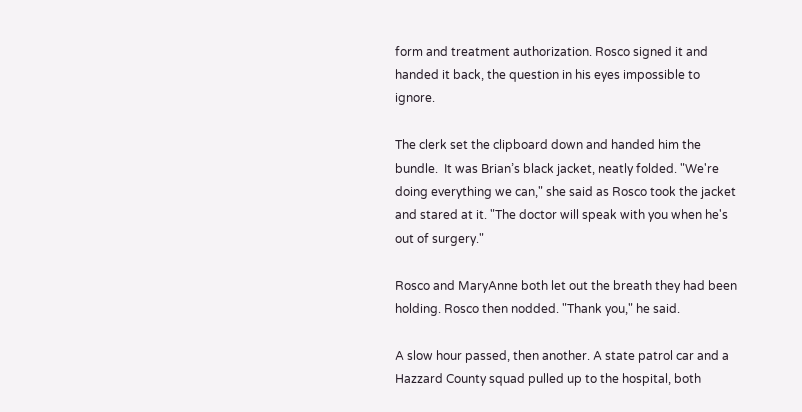form and treatment authorization. Rosco signed it and handed it back, the question in his eyes impossible to ignore.

The clerk set the clipboard down and handed him the bundle.  It was Brian’s black jacket, neatly folded. "We're doing everything we can," she said as Rosco took the jacket and stared at it. "The doctor will speak with you when he's out of surgery."

Rosco and MaryAnne both let out the breath they had been holding. Rosco then nodded. "Thank you," he said.

A slow hour passed, then another. A state patrol car and a Hazzard County squad pulled up to the hospital, both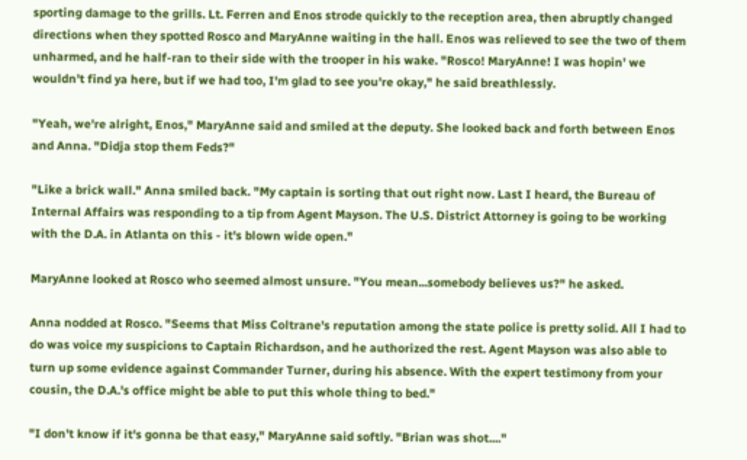sporting damage to the grills. Lt. Ferren and Enos strode quickly to the reception area, then abruptly changed directions when they spotted Rosco and MaryAnne waiting in the hall. Enos was relieved to see the two of them unharmed, and he half-ran to their side with the trooper in his wake. "Rosco! MaryAnne! I was hopin' we wouldn't find ya here, but if we had too, I'm glad to see you're okay," he said breathlessly.

"Yeah, we're alright, Enos," MaryAnne said and smiled at the deputy. She looked back and forth between Enos and Anna. "Didja stop them Feds?"

"Like a brick wall." Anna smiled back. "My captain is sorting that out right now. Last I heard, the Bureau of Internal Affairs was responding to a tip from Agent Mayson. The U.S. District Attorney is going to be working with the D.A. in Atlanta on this - it's blown wide open."

MaryAnne looked at Rosco who seemed almost unsure. "You mean...somebody believes us?" he asked.

Anna nodded at Rosco. "Seems that Miss Coltrane's reputation among the state police is pretty solid. All I had to do was voice my suspicions to Captain Richardson, and he authorized the rest. Agent Mayson was also able to turn up some evidence against Commander Turner, during his absence. With the expert testimony from your cousin, the D.A.'s office might be able to put this whole thing to bed."

"I don't know if it's gonna be that easy," MaryAnne said softly. "Brian was shot...."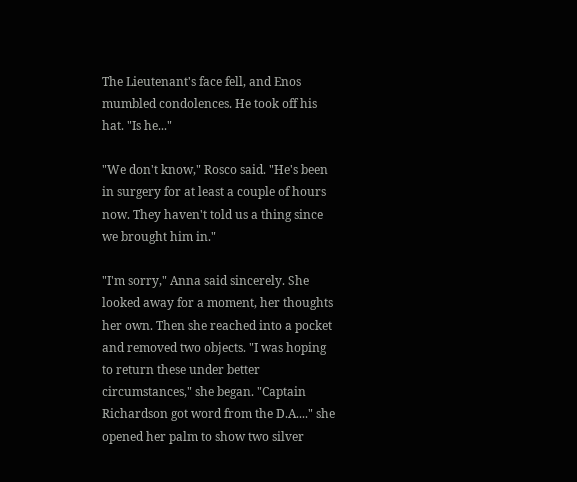The Lieutenant's face fell, and Enos mumbled condolences. He took off his hat. "Is he..."

"We don't know," Rosco said. "He's been in surgery for at least a couple of hours now. They haven't told us a thing since we brought him in."

"I'm sorry," Anna said sincerely. She looked away for a moment, her thoughts her own. Then she reached into a pocket and removed two objects. "I was hoping to return these under better circumstances," she began. "Captain Richardson got word from the D.A...." she opened her palm to show two silver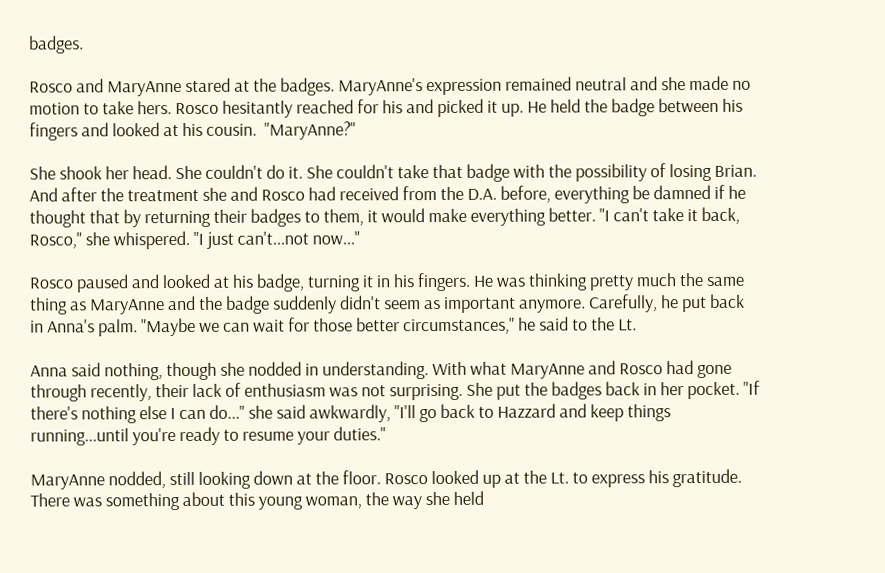badges.

Rosco and MaryAnne stared at the badges. MaryAnne's expression remained neutral and she made no motion to take hers. Rosco hesitantly reached for his and picked it up. He held the badge between his fingers and looked at his cousin.  "MaryAnne?"

She shook her head. She couldn't do it. She couldn't take that badge with the possibility of losing Brian. And after the treatment she and Rosco had received from the D.A. before, everything be damned if he thought that by returning their badges to them, it would make everything better. "I can't take it back, Rosco," she whispered. "I just can't...not now..."

Rosco paused and looked at his badge, turning it in his fingers. He was thinking pretty much the same thing as MaryAnne and the badge suddenly didn't seem as important anymore. Carefully, he put back in Anna's palm. "Maybe we can wait for those better circumstances," he said to the Lt.

Anna said nothing, though she nodded in understanding. With what MaryAnne and Rosco had gone through recently, their lack of enthusiasm was not surprising. She put the badges back in her pocket. "If there's nothing else I can do..." she said awkwardly, "I'll go back to Hazzard and keep things running...until you're ready to resume your duties."

MaryAnne nodded, still looking down at the floor. Rosco looked up at the Lt. to express his gratitude. There was something about this young woman, the way she held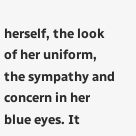herself, the look of her uniform, the sympathy and concern in her blue eyes. It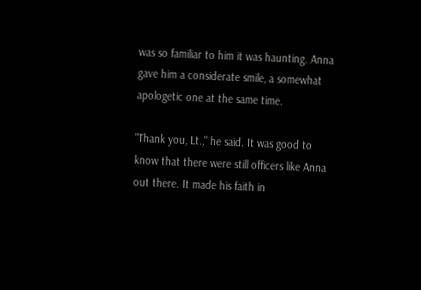was so familiar to him it was haunting. Anna gave him a considerate smile, a somewhat apologetic one at the same time.

"Thank you, Lt.," he said. It was good to know that there were still officers like Anna out there. It made his faith in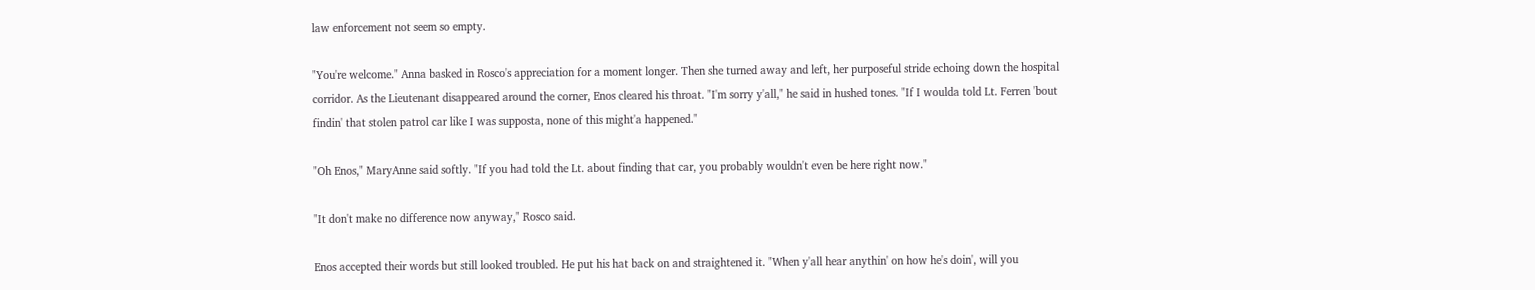law enforcement not seem so empty.

"You're welcome." Anna basked in Rosco's appreciation for a moment longer. Then she turned away and left, her purposeful stride echoing down the hospital corridor. As the Lieutenant disappeared around the corner, Enos cleared his throat. "I'm sorry y'all," he said in hushed tones. "If I woulda told Lt. Ferren 'bout findin' that stolen patrol car like I was supposta, none of this might'a happened."

"Oh Enos," MaryAnne said softly. "If you had told the Lt. about finding that car, you probably wouldn't even be here right now."

"It don't make no difference now anyway," Rosco said.

Enos accepted their words but still looked troubled. He put his hat back on and straightened it. "When y'all hear anythin' on how he's doin', will you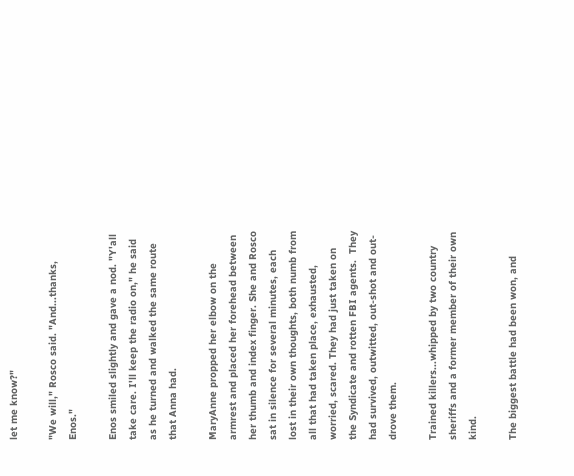let me know?"

"We will," Rosco said. "And...thanks, Enos."

Enos smiled slightly and gave a nod. "Y'all take care. I'll keep the radio on," he said as he turned and walked the same route that Anna had.

MaryAnne propped her elbow on the armrest and placed her forehead between her thumb and index finger. She and Rosco sat in silence for several minutes, each lost in their own thoughts, both numb from all that had taken place, exhausted, worried, scared. They had just taken on the Syndicate and rotten FBI agents.  They had survived, outwitted, out-shot and out-drove them.

Trained killers...whipped by two country sheriffs and a former member of their own kind.

The biggest battle had been won, and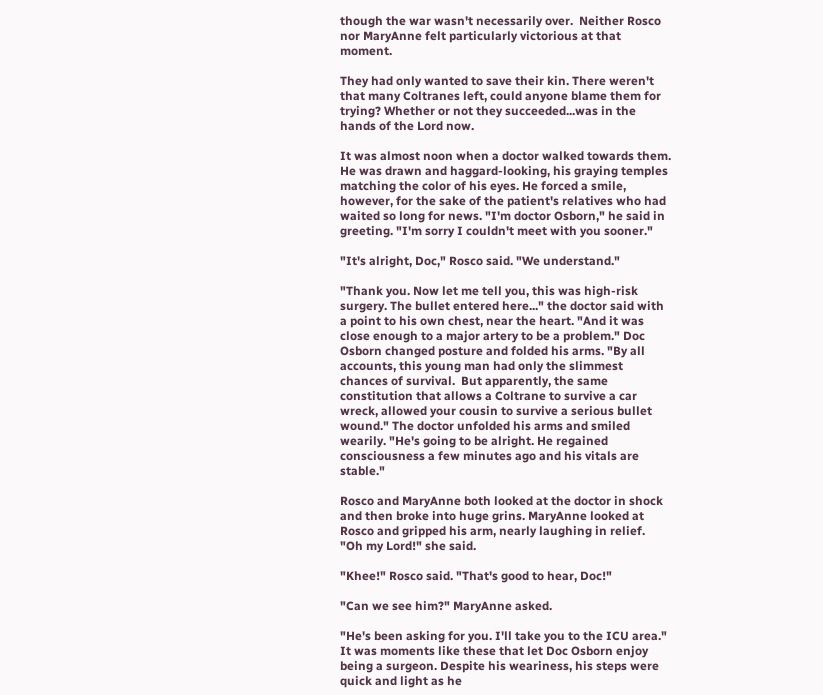though the war wasn't necessarily over.  Neither Rosco nor MaryAnne felt particularly victorious at that moment.

They had only wanted to save their kin. There weren't that many Coltranes left, could anyone blame them for trying? Whether or not they succeeded...was in the hands of the Lord now.

It was almost noon when a doctor walked towards them. He was drawn and haggard-looking, his graying temples matching the color of his eyes. He forced a smile, however, for the sake of the patient's relatives who had waited so long for news. "I'm doctor Osborn," he said in greeting. "I'm sorry I couldn't meet with you sooner."

"It's alright, Doc," Rosco said. "We understand."

"Thank you. Now let me tell you, this was high-risk surgery. The bullet entered here..." the doctor said with a point to his own chest, near the heart. "And it was close enough to a major artery to be a problem." Doc Osborn changed posture and folded his arms. "By all accounts, this young man had only the slimmest chances of survival.  But apparently, the same constitution that allows a Coltrane to survive a car wreck, allowed your cousin to survive a serious bullet wound." The doctor unfolded his arms and smiled wearily. "He's going to be alright. He regained consciousness a few minutes ago and his vitals are stable."

Rosco and MaryAnne both looked at the doctor in shock and then broke into huge grins. MaryAnne looked at Rosco and gripped his arm, nearly laughing in relief.  "Oh my Lord!" she said.

"Khee!" Rosco said. "That's good to hear, Doc!"

"Can we see him?" MaryAnne asked.

"He's been asking for you. I'll take you to the ICU area." It was moments like these that let Doc Osborn enjoy being a surgeon. Despite his weariness, his steps were quick and light as he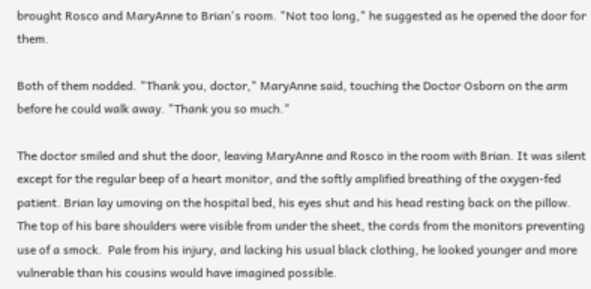brought Rosco and MaryAnne to Brian's room. "Not too long," he suggested as he opened the door for them.

Both of them nodded. "Thank you, doctor," MaryAnne said, touching the Doctor Osborn on the arm before he could walk away. "Thank you so much."

The doctor smiled and shut the door, leaving MaryAnne and Rosco in the room with Brian. It was silent except for the regular beep of a heart monitor, and the softly amplified breathing of the oxygen-fed patient. Brian lay umoving on the hospital bed, his eyes shut and his head resting back on the pillow. The top of his bare shoulders were visible from under the sheet, the cords from the monitors preventing use of a smock.  Pale from his injury, and lacking his usual black clothing, he looked younger and more vulnerable than his cousins would have imagined possible.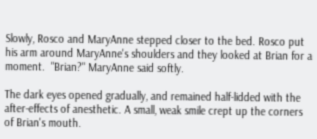Slowly, Rosco and MaryAnne stepped closer to the bed. Rosco put his arm around MaryAnne's shoulders and they looked at Brian for a moment.  "Brian?" MaryAnne said softly.

The dark eyes opened gradually, and remained half-lidded with the after-effects of anesthetic. A small, weak smile crept up the corners of Brian's mouth.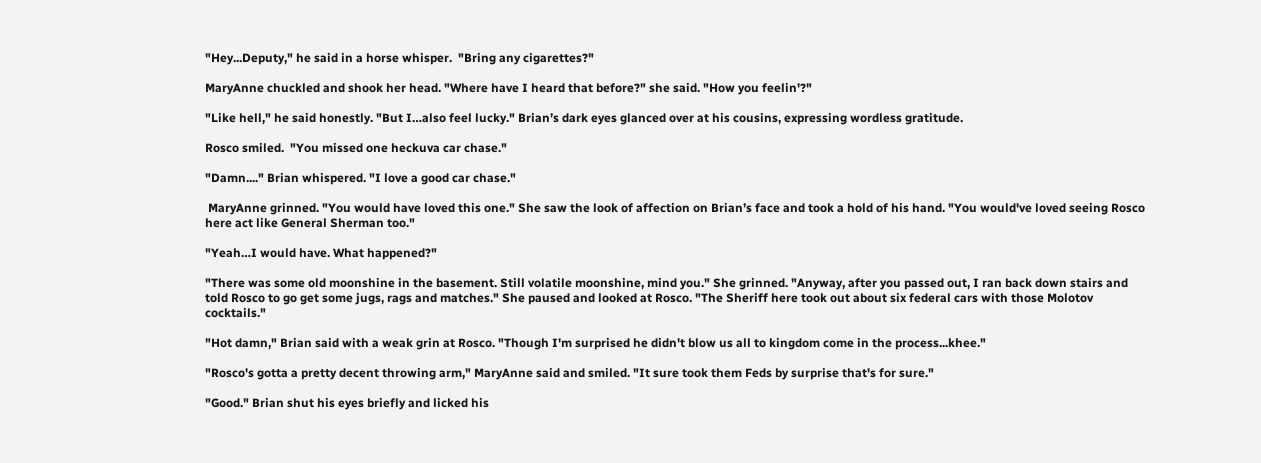"Hey...Deputy," he said in a horse whisper.  "Bring any cigarettes?"

MaryAnne chuckled and shook her head. "Where have I heard that before?" she said. "How you feelin'?"

"Like hell," he said honestly. "But I…also feel lucky." Brian’s dark eyes glanced over at his cousins, expressing wordless gratitude.

Rosco smiled.  "You missed one heckuva car chase."

"Damn...." Brian whispered. "I love a good car chase."

 MaryAnne grinned. "You would have loved this one." She saw the look of affection on Brian’s face and took a hold of his hand. "You would've loved seeing Rosco here act like General Sherman too."

"Yeah…I would have. What happened?"

"There was some old moonshine in the basement. Still volatile moonshine, mind you." She grinned. "Anyway, after you passed out, I ran back down stairs and told Rosco to go get some jugs, rags and matches." She paused and looked at Rosco. "The Sheriff here took out about six federal cars with those Molotov cocktails."

"Hot damn," Brian said with a weak grin at Rosco. "Though I'm surprised he didn't blow us all to kingdom come in the process...khee."

"Rosco's gotta a pretty decent throwing arm," MaryAnne said and smiled. "It sure took them Feds by surprise that's for sure."

"Good." Brian shut his eyes briefly and licked his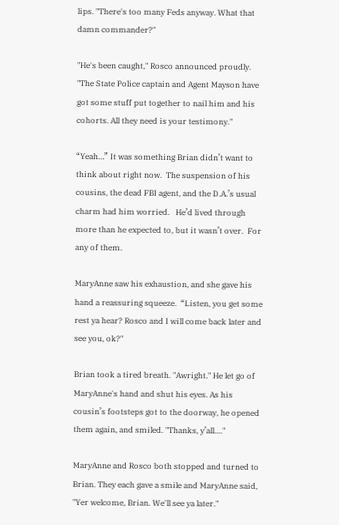lips. "There's too many Feds anyway. What that damn commander?"

"He's been caught," Rosco announced proudly. "The State Police captain and Agent Mayson have got some stuff put together to nail him and his cohorts. All they need is your testimony."

“Yeah…” It was something Brian didn’t want to think about right now.  The suspension of his cousins, the dead FBI agent, and the D.A.’s usual charm had him worried.   He’d lived through more than he expected to, but it wasn’t over.  For any of them.

MaryAnne saw his exhaustion, and she gave his hand a reassuring squeeze.  “Listen, you get some rest ya hear? Rosco and I will come back later and see you, ok?"

Brian took a tired breath. "Awright." He let go of MaryAnne's hand and shut his eyes. As his cousin’s footsteps got to the doorway, he opened them again, and smiled. "Thanks, y’all...."

MaryAnne and Rosco both stopped and turned to Brian. They each gave a smile and MaryAnne said, "Yer welcome, Brian. We'll see ya later."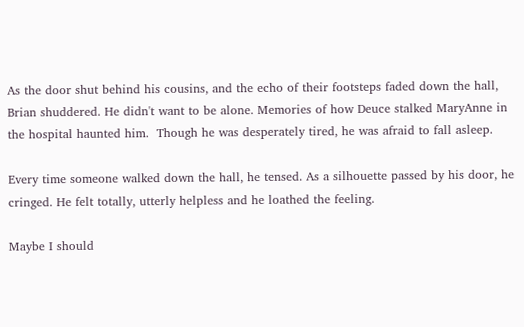As the door shut behind his cousins, and the echo of their footsteps faded down the hall, Brian shuddered. He didn't want to be alone. Memories of how Deuce stalked MaryAnne in the hospital haunted him.  Though he was desperately tired, he was afraid to fall asleep.

Every time someone walked down the hall, he tensed. As a silhouette passed by his door, he cringed. He felt totally, utterly helpless and he loathed the feeling.

Maybe I should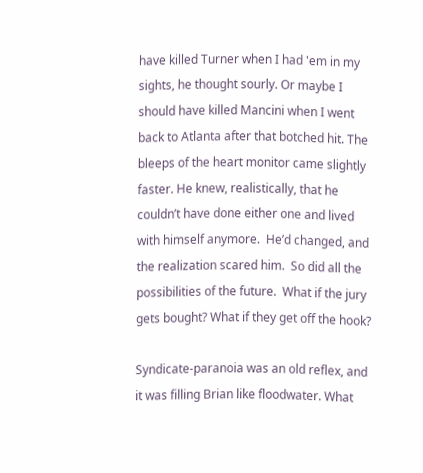have killed Turner when I had 'em in my sights, he thought sourly. Or maybe I should have killed Mancini when I went back to Atlanta after that botched hit. The bleeps of the heart monitor came slightly faster. He knew, realistically, that he couldn’t have done either one and lived with himself anymore.  He’d changed, and the realization scared him.  So did all the possibilities of the future.  What if the jury gets bought? What if they get off the hook?

Syndicate-paranoia was an old reflex, and it was filling Brian like floodwater. What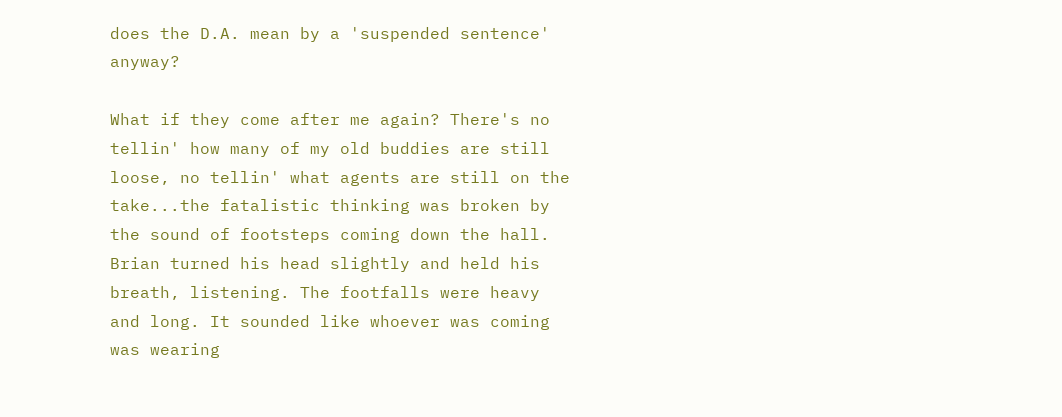does the D.A. mean by a 'suspended sentence' anyway?

What if they come after me again? There's no tellin' how many of my old buddies are still loose, no tellin' what agents are still on the take...the fatalistic thinking was broken by the sound of footsteps coming down the hall. Brian turned his head slightly and held his breath, listening. The footfalls were heavy and long. It sounded like whoever was coming was wearing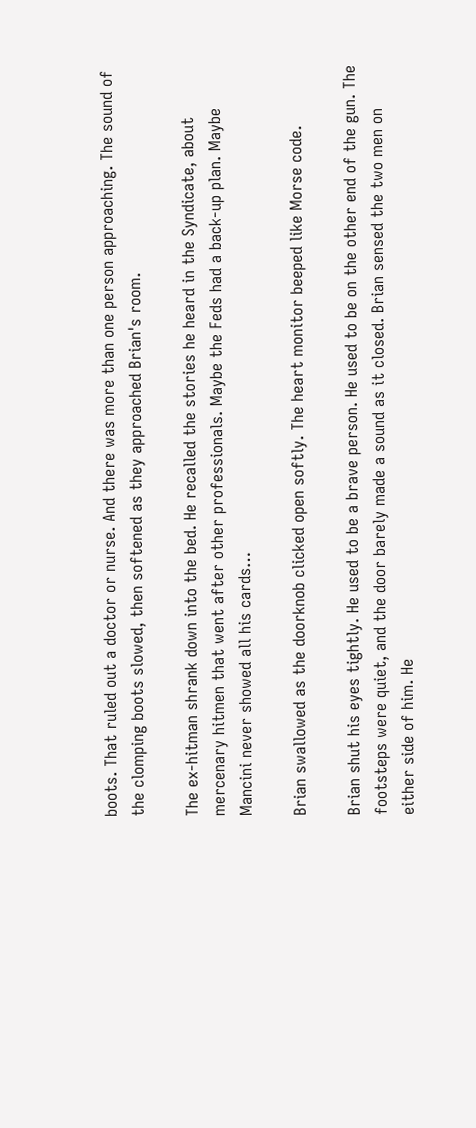boots. That ruled out a doctor or nurse. And there was more than one person approaching. The sound of the clomping boots slowed, then softened as they approached Brian's room.

The ex-hitman shrank down into the bed. He recalled the stories he heard in the Syndicate, about mercenary hitmen that went after other professionals. Maybe the Feds had a back-up plan. Maybe Mancini never showed all his cards…

Brian swallowed as the doorknob clicked open softly. The heart monitor beeped like Morse code.

Brian shut his eyes tightly. He used to be a brave person. He used to be on the other end of the gun. The footsteps were quiet, and the door barely made a sound as it closed. Brian sensed the two men on either side of him. He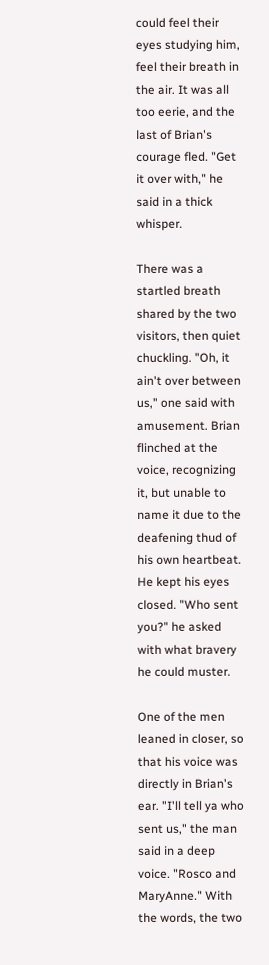could feel their eyes studying him, feel their breath in the air. It was all too eerie, and the last of Brian's courage fled. "Get it over with," he said in a thick whisper.

There was a startled breath shared by the two visitors, then quiet chuckling. "Oh, it ain't over between us," one said with amusement. Brian flinched at the voice, recognizing it, but unable to name it due to the deafening thud of his own heartbeat. He kept his eyes closed. "Who sent you?" he asked with what bravery he could muster.

One of the men leaned in closer, so that his voice was directly in Brian's ear. "I'll tell ya who sent us," the man said in a deep voice. "Rosco and MaryAnne." With the words, the two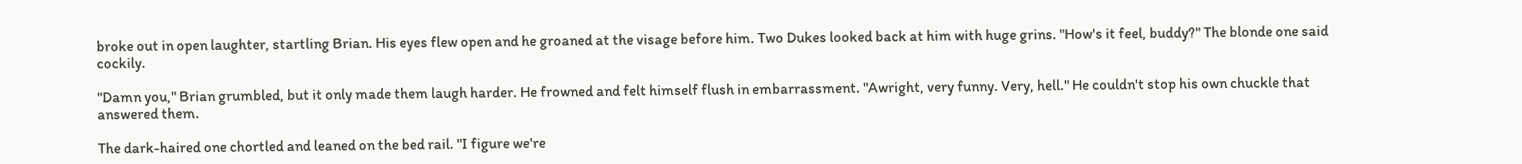broke out in open laughter, startling Brian. His eyes flew open and he groaned at the visage before him. Two Dukes looked back at him with huge grins. "How's it feel, buddy?" The blonde one said cockily.

"Damn you," Brian grumbled, but it only made them laugh harder. He frowned and felt himself flush in embarrassment. "Awright, very funny. Very, hell." He couldn't stop his own chuckle that answered them.

The dark-haired one chortled and leaned on the bed rail. "I figure we're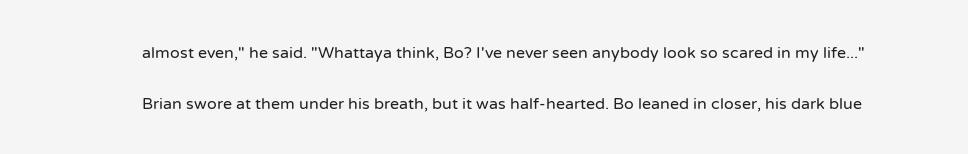almost even," he said. "Whattaya think, Bo? I've never seen anybody look so scared in my life..."

Brian swore at them under his breath, but it was half-hearted. Bo leaned in closer, his dark blue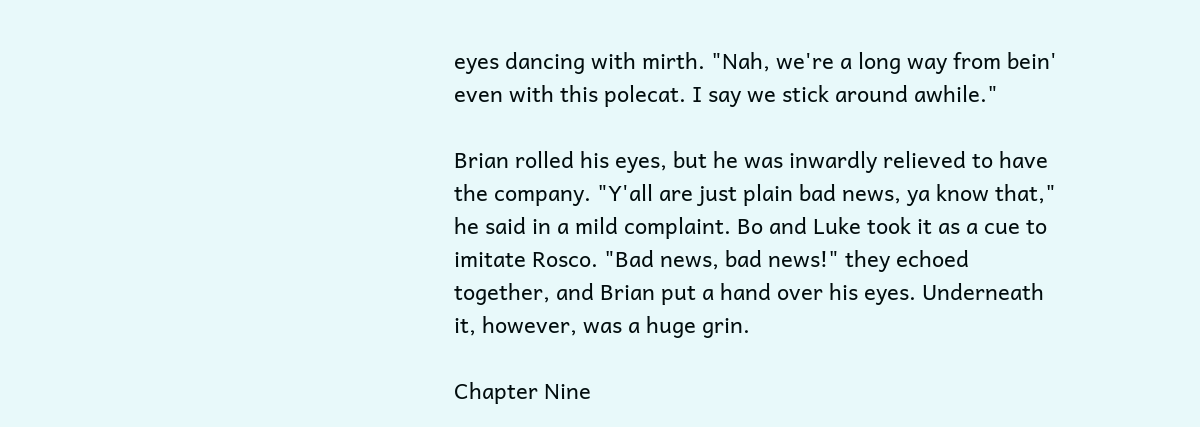eyes dancing with mirth. "Nah, we're a long way from bein' even with this polecat. I say we stick around awhile."

Brian rolled his eyes, but he was inwardly relieved to have the company. "Y'all are just plain bad news, ya know that," he said in a mild complaint. Bo and Luke took it as a cue to imitate Rosco. "Bad news, bad news!" they echoed together, and Brian put a hand over his eyes. Underneath it, however, was a huge grin.

Chapter Nine